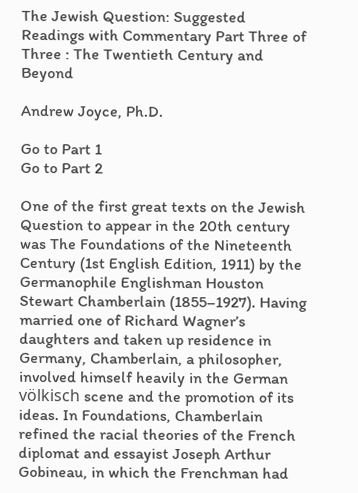The Jewish Question: Suggested Readings with Commentary Part Three of Three : The Twentieth Century and Beyond

Andrew Joyce, Ph.D.

Go to Part 1
Go to Part 2

One of the first great texts on the Jewish Question to appear in the 20th century was The Foundations of the Nineteenth Century (1st English Edition, 1911) by the Germanophile Englishman Houston Stewart Chamberlain (1855–1927). Having married one of Richard Wagner’s daughters and taken up residence in Germany, Chamberlain, a philosopher, involved himself heavily in the German völkisch scene and the promotion of its ideas. In Foundations, Chamberlain refined the racial theories of the French diplomat and essayist Joseph Arthur Gobineau, in which the Frenchman had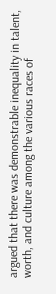argued that there was demonstrable inequality in talent, worth, and culture among the various races of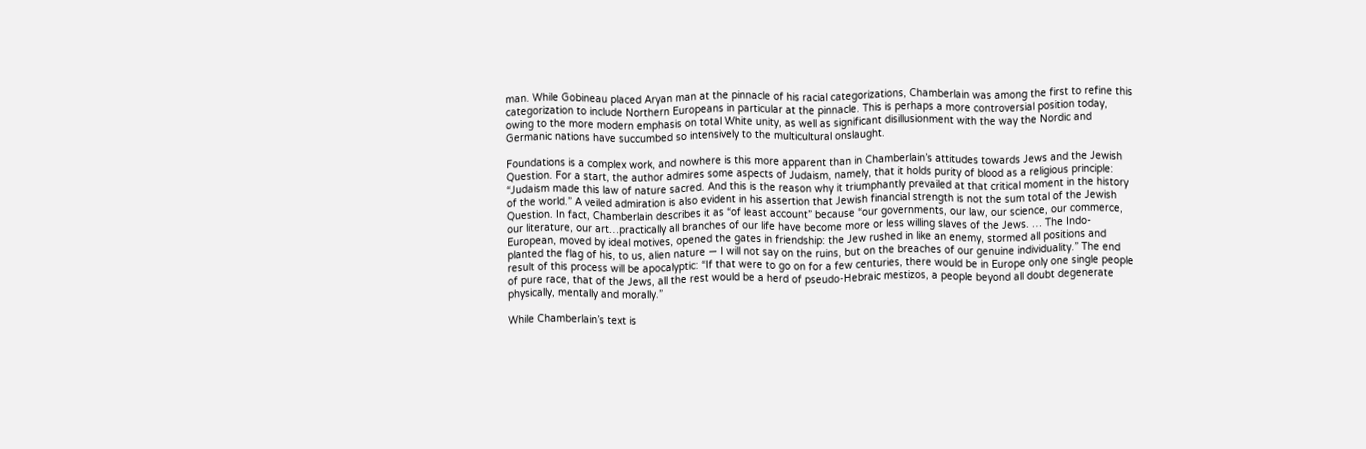man. While Gobineau placed Aryan man at the pinnacle of his racial categorizations, Chamberlain was among the first to refine this categorization to include Northern Europeans in particular at the pinnacle. This is perhaps a more controversial position today, owing to the more modern emphasis on total White unity, as well as significant disillusionment with the way the Nordic and Germanic nations have succumbed so intensively to the multicultural onslaught.

Foundations is a complex work, and nowhere is this more apparent than in Chamberlain’s attitudes towards Jews and the Jewish Question. For a start, the author admires some aspects of Judaism, namely, that it holds purity of blood as a religious principle: “Judaism made this law of nature sacred. And this is the reason why it triumphantly prevailed at that critical moment in the history of the world.” A veiled admiration is also evident in his assertion that Jewish financial strength is not the sum total of the Jewish Question. In fact, Chamberlain describes it as “of least account” because “our governments, our law, our science, our commerce, our literature, our art…practically all branches of our life have become more or less willing slaves of the Jews. … The Indo-European, moved by ideal motives, opened the gates in friendship: the Jew rushed in like an enemy, stormed all positions and planted the flag of his, to us, alien nature — I will not say on the ruins, but on the breaches of our genuine individuality.” The end result of this process will be apocalyptic: “If that were to go on for a few centuries, there would be in Europe only one single people of pure race, that of the Jews, all the rest would be a herd of pseudo-Hebraic mestizos, a people beyond all doubt degenerate physically, mentally and morally.”

While Chamberlain’s text is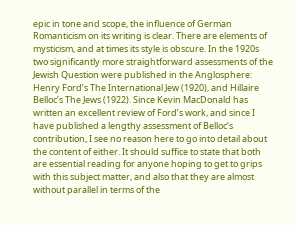epic in tone and scope, the influence of German Romanticism on its writing is clear. There are elements of mysticism, and at times its style is obscure. In the 1920s two significantly more straightforward assessments of the Jewish Question were published in the Anglosphere: Henry Ford’s The International Jew (1920), and Hillaire Belloc’s The Jews (1922). Since Kevin MacDonald has written an excellent review of Ford’s work, and since I have published a lengthy assessment of Belloc’s contribution, I see no reason here to go into detail about the content of either. It should suffice to state that both are essential reading for anyone hoping to get to grips with this subject matter, and also that they are almost without parallel in terms of the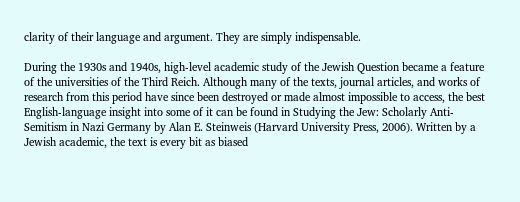clarity of their language and argument. They are simply indispensable.

During the 1930s and 1940s, high-level academic study of the Jewish Question became a feature of the universities of the Third Reich. Although many of the texts, journal articles, and works of research from this period have since been destroyed or made almost impossible to access, the best English-language insight into some of it can be found in Studying the Jew: Scholarly Anti-Semitism in Nazi Germany by Alan E. Steinweis (Harvard University Press, 2006). Written by a Jewish academic, the text is every bit as biased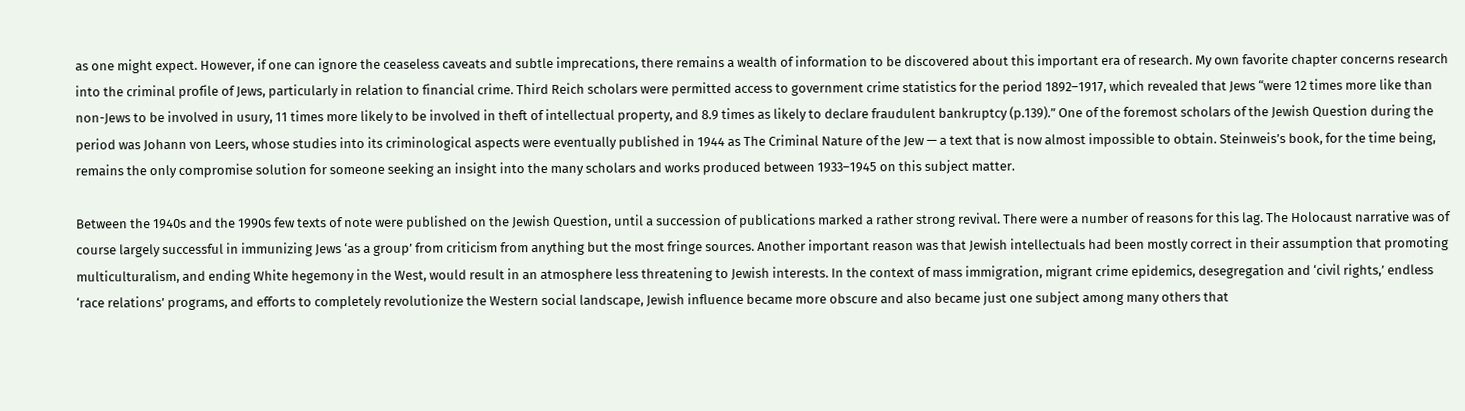as one might expect. However, if one can ignore the ceaseless caveats and subtle imprecations, there remains a wealth of information to be discovered about this important era of research. My own favorite chapter concerns research into the criminal profile of Jews, particularly in relation to financial crime. Third Reich scholars were permitted access to government crime statistics for the period 1892–1917, which revealed that Jews “were 12 times more like than non-Jews to be involved in usury, 11 times more likely to be involved in theft of intellectual property, and 8.9 times as likely to declare fraudulent bankruptcy (p.139).” One of the foremost scholars of the Jewish Question during the period was Johann von Leers, whose studies into its criminological aspects were eventually published in 1944 as The Criminal Nature of the Jew — a text that is now almost impossible to obtain. Steinweis’s book, for the time being, remains the only compromise solution for someone seeking an insight into the many scholars and works produced between 1933–1945 on this subject matter.

Between the 1940s and the 1990s few texts of note were published on the Jewish Question, until a succession of publications marked a rather strong revival. There were a number of reasons for this lag. The Holocaust narrative was of course largely successful in immunizing Jews ‘as a group’ from criticism from anything but the most fringe sources. Another important reason was that Jewish intellectuals had been mostly correct in their assumption that promoting multiculturalism, and ending White hegemony in the West, would result in an atmosphere less threatening to Jewish interests. In the context of mass immigration, migrant crime epidemics, desegregation and ‘civil rights,’ endless ‘race relations’ programs, and efforts to completely revolutionize the Western social landscape, Jewish influence became more obscure and also became just one subject among many others that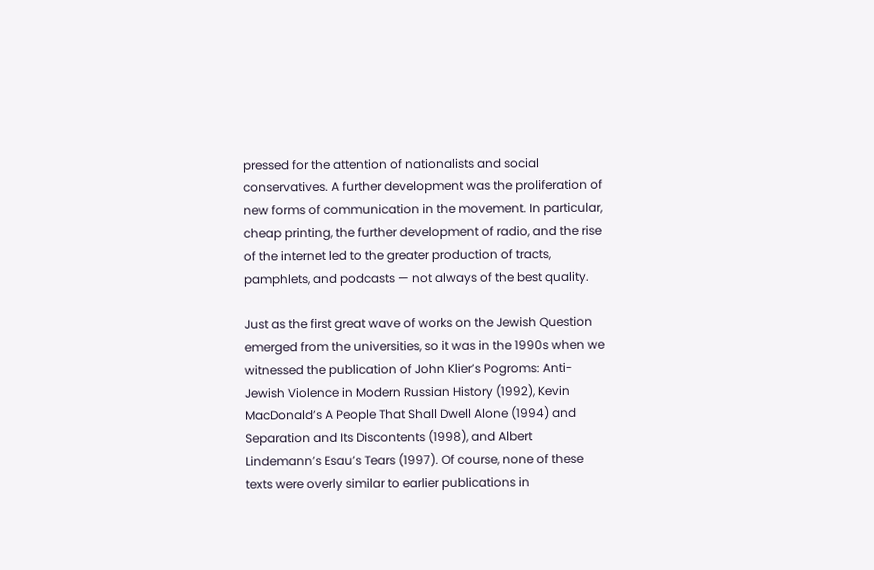pressed for the attention of nationalists and social conservatives. A further development was the proliferation of new forms of communication in the movement. In particular, cheap printing, the further development of radio, and the rise of the internet led to the greater production of tracts, pamphlets, and podcasts — not always of the best quality.

Just as the first great wave of works on the Jewish Question emerged from the universities, so it was in the 1990s when we witnessed the publication of John Klier’s Pogroms: Anti-Jewish Violence in Modern Russian History (1992), Kevin MacDonald’s A People That Shall Dwell Alone (1994) and Separation and Its Discontents (1998), and Albert Lindemann’s Esau’s Tears (1997). Of course, none of these texts were overly similar to earlier publications in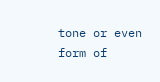tone or even form of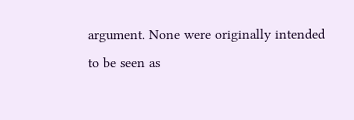argument. None were originally intended to be seen as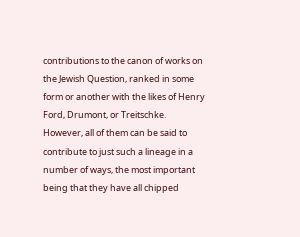contributions to the canon of works on the Jewish Question, ranked in some form or another with the likes of Henry Ford, Drumont, or Treitschke. However, all of them can be said to contribute to just such a lineage in a number of ways, the most important being that they have all chipped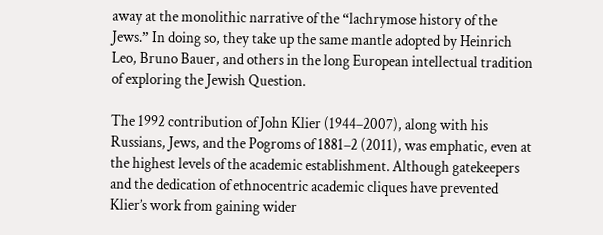away at the monolithic narrative of the “lachrymose history of the Jews.” In doing so, they take up the same mantle adopted by Heinrich Leo, Bruno Bauer, and others in the long European intellectual tradition of exploring the Jewish Question.

The 1992 contribution of John Klier (1944–2007), along with his Russians, Jews, and the Pogroms of 1881–2 (2011), was emphatic, even at the highest levels of the academic establishment. Although gatekeepers and the dedication of ethnocentric academic cliques have prevented Klier’s work from gaining wider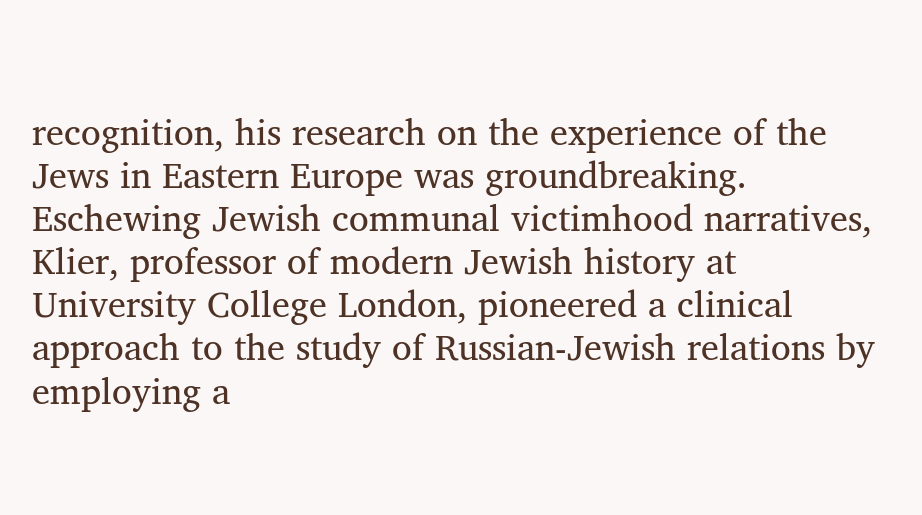recognition, his research on the experience of the Jews in Eastern Europe was groundbreaking. Eschewing Jewish communal victimhood narratives, Klier, professor of modern Jewish history at University College London, pioneered a clinical approach to the study of Russian-Jewish relations by employing a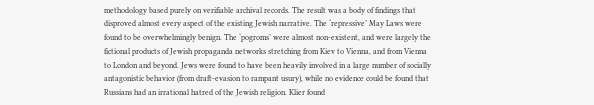methodology based purely on verifiable archival records. The result was a body of findings that disproved almost every aspect of the existing Jewish narrative. The ‘repressive’ May Laws were found to be overwhelmingly benign. The ‘pogroms’ were almost non-existent, and were largely the fictional products of Jewish propaganda networks stretching from Kiev to Vienna, and from Vienna to London and beyond. Jews were found to have been heavily involved in a large number of socially antagonistic behavior (from draft-evasion to rampant usury), while no evidence could be found that Russians had an irrational hatred of the Jewish religion. Klier found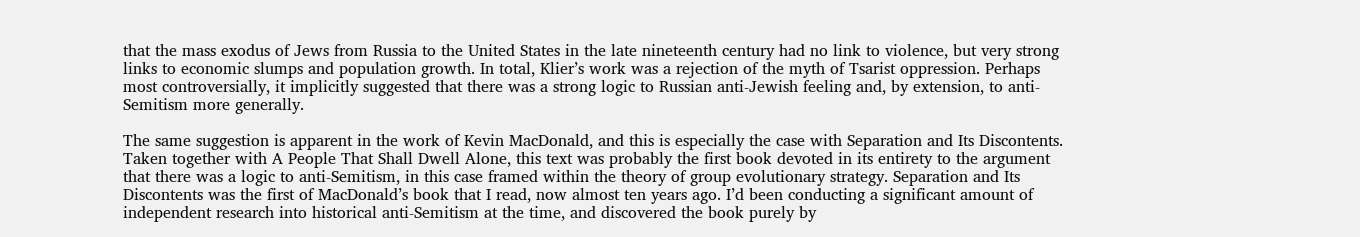that the mass exodus of Jews from Russia to the United States in the late nineteenth century had no link to violence, but very strong links to economic slumps and population growth. In total, Klier’s work was a rejection of the myth of Tsarist oppression. Perhaps most controversially, it implicitly suggested that there was a strong logic to Russian anti-Jewish feeling and, by extension, to anti-Semitism more generally.

The same suggestion is apparent in the work of Kevin MacDonald, and this is especially the case with Separation and Its Discontents. Taken together with A People That Shall Dwell Alone, this text was probably the first book devoted in its entirety to the argument that there was a logic to anti-Semitism, in this case framed within the theory of group evolutionary strategy. Separation and Its Discontents was the first of MacDonald’s book that I read, now almost ten years ago. I’d been conducting a significant amount of independent research into historical anti-Semitism at the time, and discovered the book purely by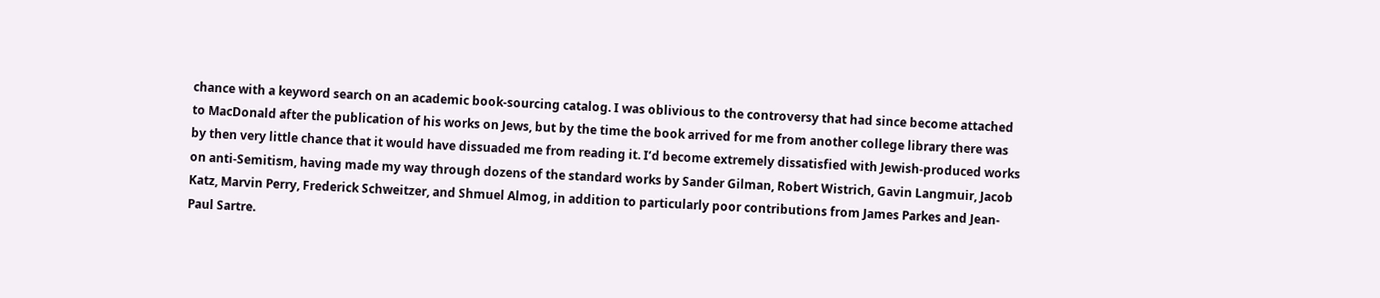chance with a keyword search on an academic book-sourcing catalog. I was oblivious to the controversy that had since become attached to MacDonald after the publication of his works on Jews, but by the time the book arrived for me from another college library there was by then very little chance that it would have dissuaded me from reading it. I’d become extremely dissatisfied with Jewish-produced works on anti-Semitism, having made my way through dozens of the standard works by Sander Gilman, Robert Wistrich, Gavin Langmuir, Jacob Katz, Marvin Perry, Frederick Schweitzer, and Shmuel Almog, in addition to particularly poor contributions from James Parkes and Jean-Paul Sartre.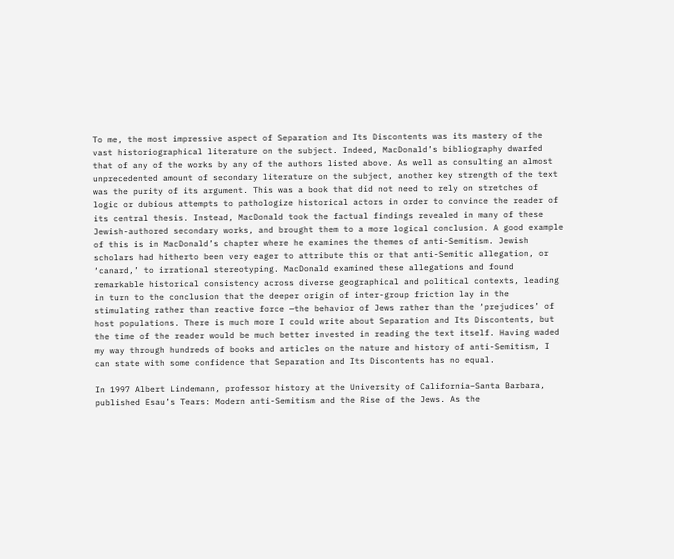To me, the most impressive aspect of Separation and Its Discontents was its mastery of the vast historiographical literature on the subject. Indeed, MacDonald’s bibliography dwarfed that of any of the works by any of the authors listed above. As well as consulting an almost unprecedented amount of secondary literature on the subject, another key strength of the text was the purity of its argument. This was a book that did not need to rely on stretches of logic or dubious attempts to pathologize historical actors in order to convince the reader of its central thesis. Instead, MacDonald took the factual findings revealed in many of these Jewish-authored secondary works, and brought them to a more logical conclusion. A good example of this is in MacDonald’s chapter where he examines the themes of anti-Semitism. Jewish scholars had hitherto been very eager to attribute this or that anti-Semitic allegation, or ‘canard,’ to irrational stereotyping. MacDonald examined these allegations and found remarkable historical consistency across diverse geographical and political contexts, leading in turn to the conclusion that the deeper origin of inter-group friction lay in the stimulating rather than reactive force —the behavior of Jews rather than the ‘prejudices’ of host populations. There is much more I could write about Separation and Its Discontents, but the time of the reader would be much better invested in reading the text itself. Having waded my way through hundreds of books and articles on the nature and history of anti-Semitism, I can state with some confidence that Separation and Its Discontents has no equal.

In 1997 Albert Lindemann, professor history at the University of California–Santa Barbara, published Esau’s Tears: Modern anti-Semitism and the Rise of the Jews. As the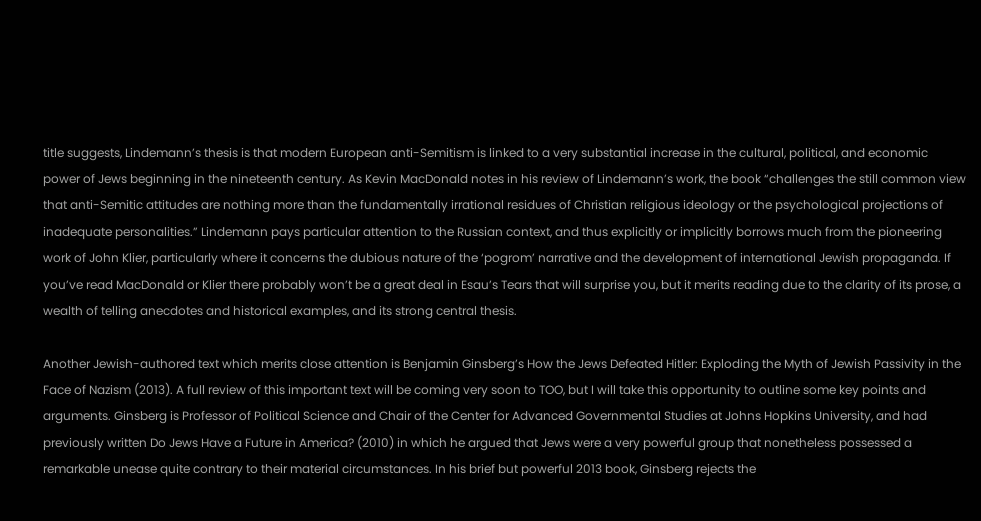title suggests, Lindemann’s thesis is that modern European anti-Semitism is linked to a very substantial increase in the cultural, political, and economic power of Jews beginning in the nineteenth century. As Kevin MacDonald notes in his review of Lindemann’s work, the book “challenges the still common view that anti-Semitic attitudes are nothing more than the fundamentally irrational residues of Christian religious ideology or the psychological projections of inadequate personalities.” Lindemann pays particular attention to the Russian context, and thus explicitly or implicitly borrows much from the pioneering work of John Klier, particularly where it concerns the dubious nature of the ‘pogrom’ narrative and the development of international Jewish propaganda. If you’ve read MacDonald or Klier there probably won’t be a great deal in Esau’s Tears that will surprise you, but it merits reading due to the clarity of its prose, a wealth of telling anecdotes and historical examples, and its strong central thesis.

Another Jewish-authored text which merits close attention is Benjamin Ginsberg’s How the Jews Defeated Hitler: Exploding the Myth of Jewish Passivity in the Face of Nazism (2013). A full review of this important text will be coming very soon to TOO, but I will take this opportunity to outline some key points and arguments. Ginsberg is Professor of Political Science and Chair of the Center for Advanced Governmental Studies at Johns Hopkins University, and had previously written Do Jews Have a Future in America? (2010) in which he argued that Jews were a very powerful group that nonetheless possessed a remarkable unease quite contrary to their material circumstances. In his brief but powerful 2013 book, Ginsberg rejects the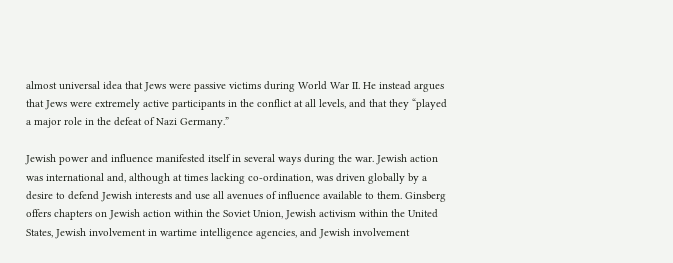almost universal idea that Jews were passive victims during World War II. He instead argues that Jews were extremely active participants in the conflict at all levels, and that they “played a major role in the defeat of Nazi Germany.”

Jewish power and influence manifested itself in several ways during the war. Jewish action was international and, although at times lacking co-ordination, was driven globally by a desire to defend Jewish interests and use all avenues of influence available to them. Ginsberg offers chapters on Jewish action within the Soviet Union, Jewish activism within the United States, Jewish involvement in wartime intelligence agencies, and Jewish involvement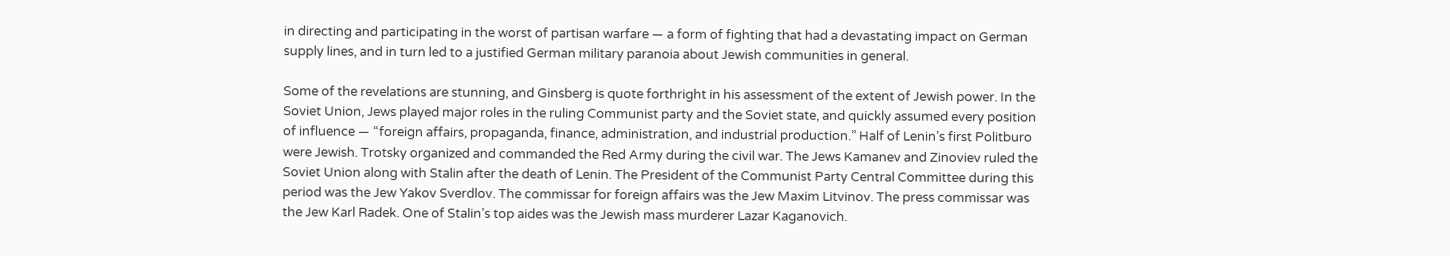in directing and participating in the worst of partisan warfare — a form of fighting that had a devastating impact on German supply lines, and in turn led to a justified German military paranoia about Jewish communities in general.

Some of the revelations are stunning, and Ginsberg is quote forthright in his assessment of the extent of Jewish power. In the Soviet Union, Jews played major roles in the ruling Communist party and the Soviet state, and quickly assumed every position of influence — “foreign affairs, propaganda, finance, administration, and industrial production.” Half of Lenin’s first Politburo were Jewish. Trotsky organized and commanded the Red Army during the civil war. The Jews Kamanev and Zinoviev ruled the Soviet Union along with Stalin after the death of Lenin. The President of the Communist Party Central Committee during this period was the Jew Yakov Sverdlov. The commissar for foreign affairs was the Jew Maxim Litvinov. The press commissar was the Jew Karl Radek. One of Stalin’s top aides was the Jewish mass murderer Lazar Kaganovich.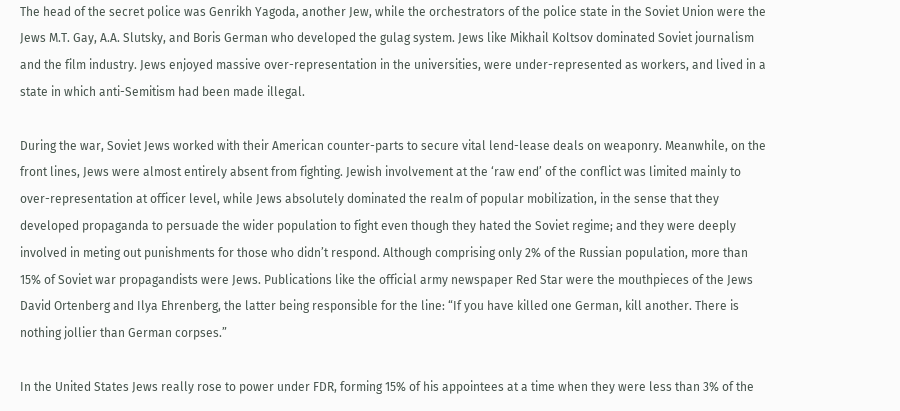The head of the secret police was Genrikh Yagoda, another Jew, while the orchestrators of the police state in the Soviet Union were the Jews M.T. Gay, A.A. Slutsky, and Boris German who developed the gulag system. Jews like Mikhail Koltsov dominated Soviet journalism and the film industry. Jews enjoyed massive over-representation in the universities, were under-represented as workers, and lived in a state in which anti-Semitism had been made illegal.

During the war, Soviet Jews worked with their American counter-parts to secure vital lend-lease deals on weaponry. Meanwhile, on the front lines, Jews were almost entirely absent from fighting. Jewish involvement at the ‘raw end’ of the conflict was limited mainly to over-representation at officer level, while Jews absolutely dominated the realm of popular mobilization, in the sense that they developed propaganda to persuade the wider population to fight even though they hated the Soviet regime; and they were deeply involved in meting out punishments for those who didn’t respond. Although comprising only 2% of the Russian population, more than 15% of Soviet war propagandists were Jews. Publications like the official army newspaper Red Star were the mouthpieces of the Jews David Ortenberg and Ilya Ehrenberg, the latter being responsible for the line: “If you have killed one German, kill another. There is nothing jollier than German corpses.”

In the United States Jews really rose to power under FDR, forming 15% of his appointees at a time when they were less than 3% of the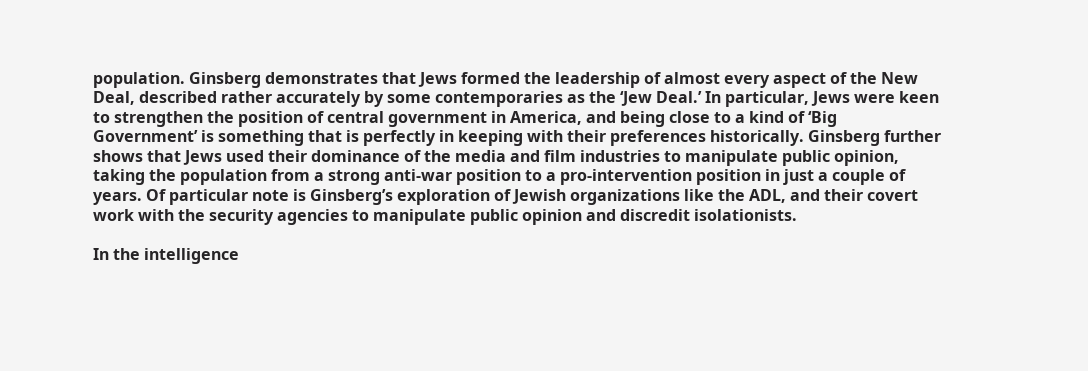population. Ginsberg demonstrates that Jews formed the leadership of almost every aspect of the New Deal, described rather accurately by some contemporaries as the ‘Jew Deal.’ In particular, Jews were keen to strengthen the position of central government in America, and being close to a kind of ‘Big Government’ is something that is perfectly in keeping with their preferences historically. Ginsberg further shows that Jews used their dominance of the media and film industries to manipulate public opinion, taking the population from a strong anti-war position to a pro-intervention position in just a couple of years. Of particular note is Ginsberg’s exploration of Jewish organizations like the ADL, and their covert work with the security agencies to manipulate public opinion and discredit isolationists.

In the intelligence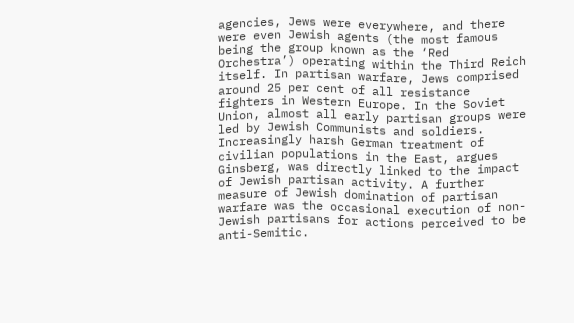agencies, Jews were everywhere, and there were even Jewish agents (the most famous being the group known as the ‘Red Orchestra’) operating within the Third Reich itself. In partisan warfare, Jews comprised around 25 per cent of all resistance fighters in Western Europe. In the Soviet Union, almost all early partisan groups were led by Jewish Communists and soldiers. Increasingly harsh German treatment of civilian populations in the East, argues Ginsberg, was directly linked to the impact of Jewish partisan activity. A further measure of Jewish domination of partisan warfare was the occasional execution of non-Jewish partisans for actions perceived to be anti-Semitic.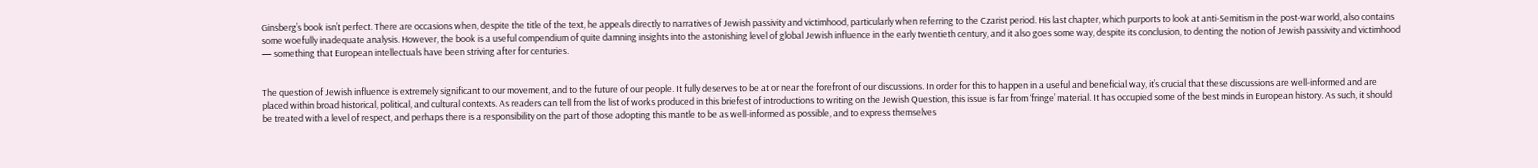Ginsberg’s book isn’t perfect. There are occasions when, despite the title of the text, he appeals directly to narratives of Jewish passivity and victimhood, particularly when referring to the Czarist period. His last chapter, which purports to look at anti-Semitism in the post-war world, also contains some woefully inadequate analysis. However, the book is a useful compendium of quite damning insights into the astonishing level of global Jewish influence in the early twentieth century, and it also goes some way, despite its conclusion, to denting the notion of Jewish passivity and victimhood — something that European intellectuals have been striving after for centuries.


The question of Jewish influence is extremely significant to our movement, and to the future of our people. It fully deserves to be at or near the forefront of our discussions. In order for this to happen in a useful and beneficial way, it’s crucial that these discussions are well-informed and are placed within broad historical, political, and cultural contexts. As readers can tell from the list of works produced in this briefest of introductions to writing on the Jewish Question, this issue is far from ‘fringe’ material. It has occupied some of the best minds in European history. As such, it should be treated with a level of respect, and perhaps there is a responsibility on the part of those adopting this mantle to be as well-informed as possible, and to express themselves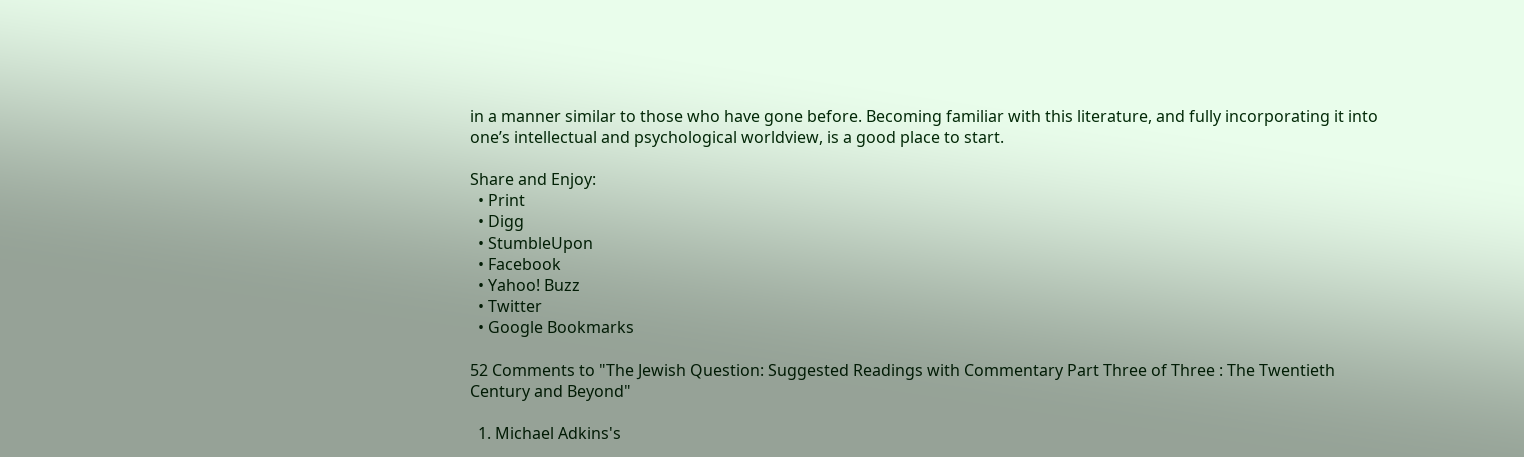in a manner similar to those who have gone before. Becoming familiar with this literature, and fully incorporating it into one’s intellectual and psychological worldview, is a good place to start.

Share and Enjoy:
  • Print
  • Digg
  • StumbleUpon
  • Facebook
  • Yahoo! Buzz
  • Twitter
  • Google Bookmarks

52 Comments to "The Jewish Question: Suggested Readings with Commentary Part Three of Three : The Twentieth Century and Beyond"

  1. Michael Adkins's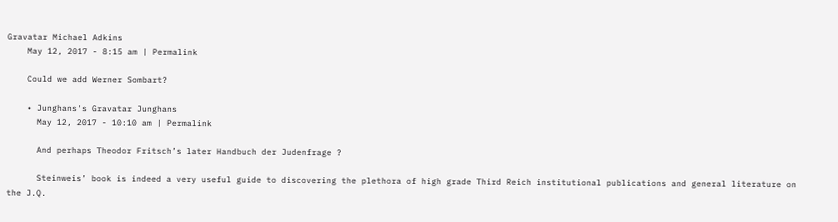Gravatar Michael Adkins
    May 12, 2017 - 8:15 am | Permalink

    Could we add Werner Sombart?

    • Junghans's Gravatar Junghans
      May 12, 2017 - 10:10 am | Permalink

      And perhaps Theodor Fritsch’s later Handbuch der Judenfrage ?

      Steinweis’ book is indeed a very useful guide to discovering the plethora of high grade Third Reich institutional publications and general literature on the J.Q.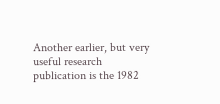Another earlier, but very useful research publication is the 1982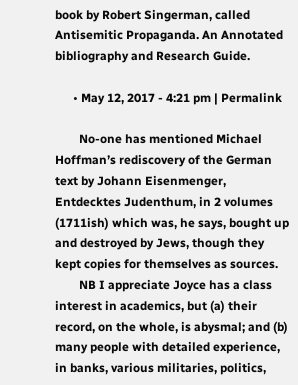book by Robert Singerman, called Antisemitic Propaganda. An Annotated bibliography and Research Guide.

      • May 12, 2017 - 4:21 pm | Permalink

        No-one has mentioned Michael Hoffman’s rediscovery of the German text by Johann Eisenmenger, Entdecktes Judenthum, in 2 volumes (1711ish) which was, he says, bought up and destroyed by Jews, though they kept copies for themselves as sources.
        NB I appreciate Joyce has a class interest in academics, but (a) their record, on the whole, is abysmal; and (b) many people with detailed experience, in banks, various militaries, politics,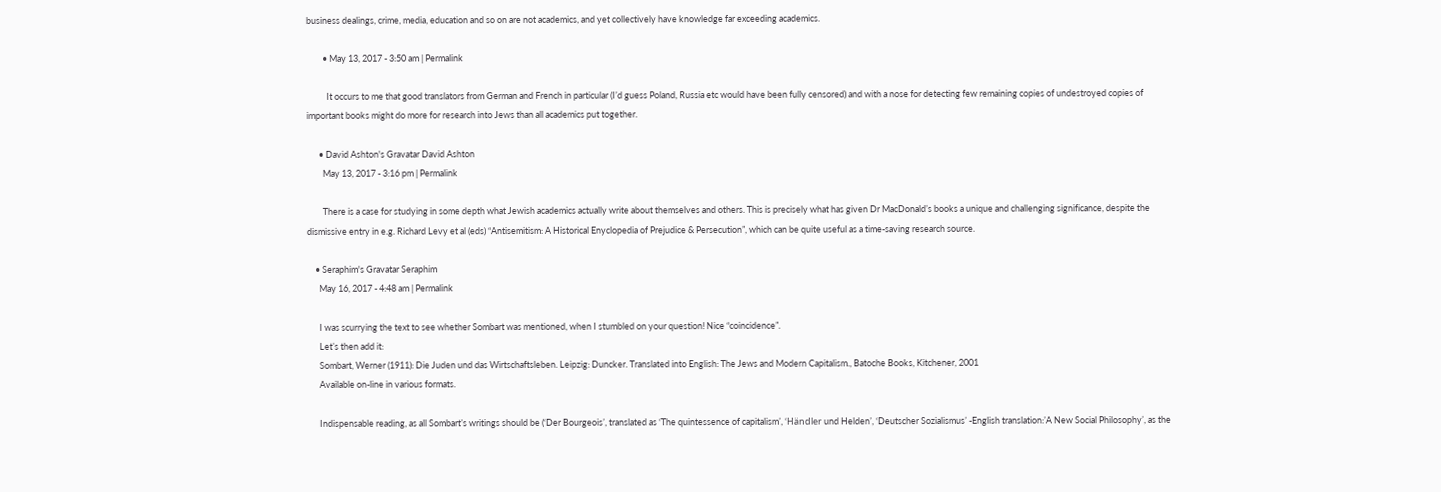business dealings, crime, media, education and so on are not academics, and yet collectively have knowledge far exceeding academics.

        • May 13, 2017 - 3:50 am | Permalink

          It occurs to me that good translators from German and French in particular (I’d guess Poland, Russia etc would have been fully censored) and with a nose for detecting few remaining copies of undestroyed copies of important books might do more for research into Jews than all academics put together.

      • David Ashton's Gravatar David Ashton
        May 13, 2017 - 3:16 pm | Permalink

        There is a case for studying in some depth what Jewish academics actually write about themselves and others. This is precisely what has given Dr MacDonald’s books a unique and challenging significance, despite the dismissive entry in e.g. Richard Levy et al (eds) “Antisemitism: A Historical Enyclopedia of Prejudice & Persecution”, which can be quite useful as a time-saving research source.

    • Seraphim's Gravatar Seraphim
      May 16, 2017 - 4:48 am | Permalink

      I was scurrying the text to see whether Sombart was mentioned, when I stumbled on your question! Nice “coincidence”.
      Let’s then add it:
      Sombart, Werner (1911): Die Juden und das Wirtschaftsleben. Leipzig: Duncker. Translated into English: The Jews and Modern Capitalism., Batoche Books, Kitchener, 2001
      Available on-line in various formats.

      Indispensable reading, as all Sombart’s writings should be (‘Der Bourgeois’, translated as ‘The quintessence of capitalism’, ‘Händler und Helden’, ‘Deutscher Sozialismus’ -English translation:’A New Social Philosophy’, as the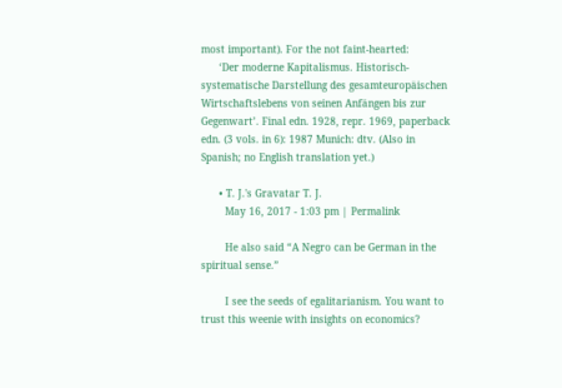most important). For the not faint-hearted:
      ‘Der moderne Kapitalismus. Historisch-systematische Darstellung des gesamteuropäischen Wirtschaftslebens von seinen Anfängen bis zur Gegenwart’. Final edn. 1928, repr. 1969, paperback edn. (3 vols. in 6): 1987 Munich: dtv. (Also in Spanish; no English translation yet.)

      • T. J.'s Gravatar T. J.
        May 16, 2017 - 1:03 pm | Permalink

        He also said “A Negro can be German in the spiritual sense.”

        I see the seeds of egalitarianism. You want to trust this weenie with insights on economics?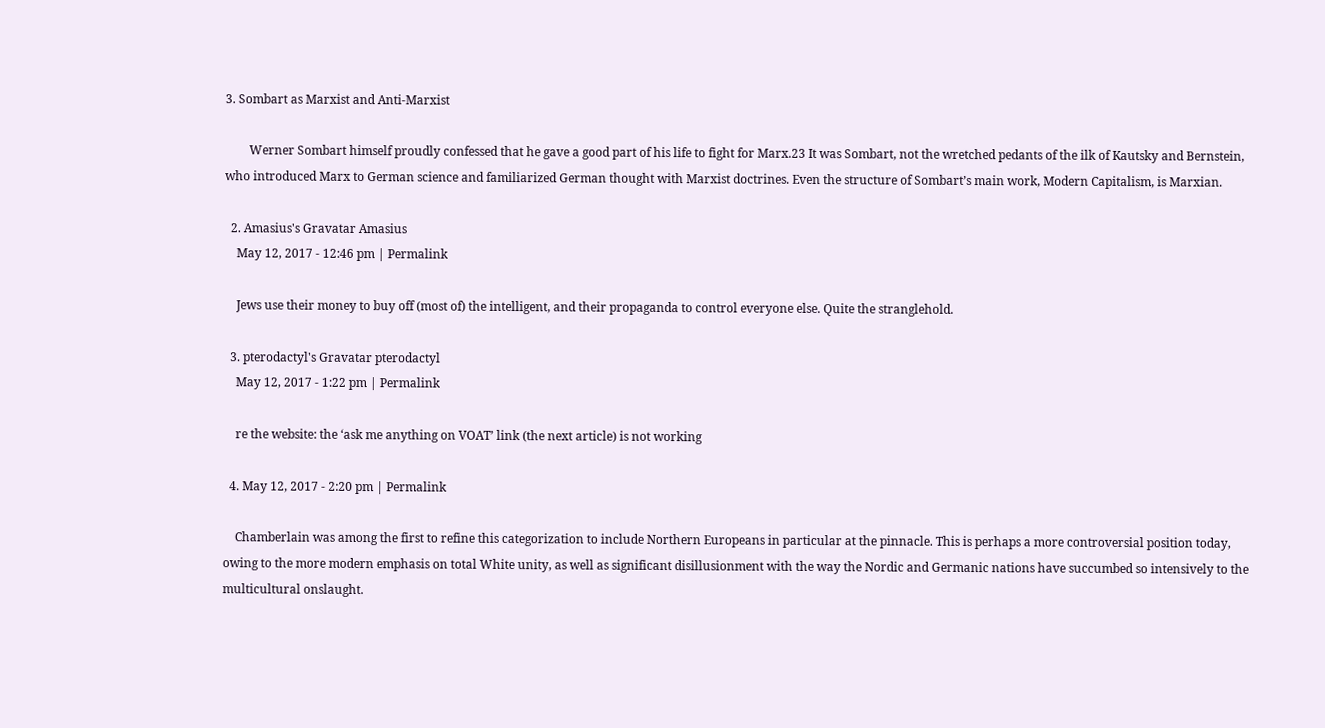3. Sombart as Marxist and Anti-Marxist

        Werner Sombart himself proudly confessed that he gave a good part of his life to fight for Marx.23 It was Sombart, not the wretched pedants of the ilk of Kautsky and Bernstein, who introduced Marx to German science and familiarized German thought with Marxist doctrines. Even the structure of Sombart’s main work, Modern Capitalism, is Marxian.

  2. Amasius's Gravatar Amasius
    May 12, 2017 - 12:46 pm | Permalink

    Jews use their money to buy off (most of) the intelligent, and their propaganda to control everyone else. Quite the stranglehold.

  3. pterodactyl's Gravatar pterodactyl
    May 12, 2017 - 1:22 pm | Permalink

    re the website: the ‘ask me anything on VOAT’ link (the next article) is not working

  4. May 12, 2017 - 2:20 pm | Permalink

    Chamberlain was among the first to refine this categorization to include Northern Europeans in particular at the pinnacle. This is perhaps a more controversial position today, owing to the more modern emphasis on total White unity, as well as significant disillusionment with the way the Nordic and Germanic nations have succumbed so intensively to the multicultural onslaught.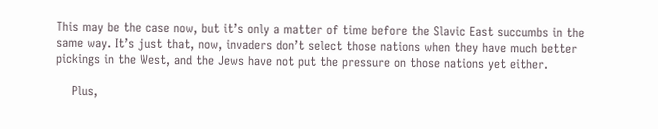This may be the case now, but it’s only a matter of time before the Slavic East succumbs in the same way. It’s just that, now, invaders don’t select those nations when they have much better pickings in the West, and the Jews have not put the pressure on those nations yet either.

    Plus,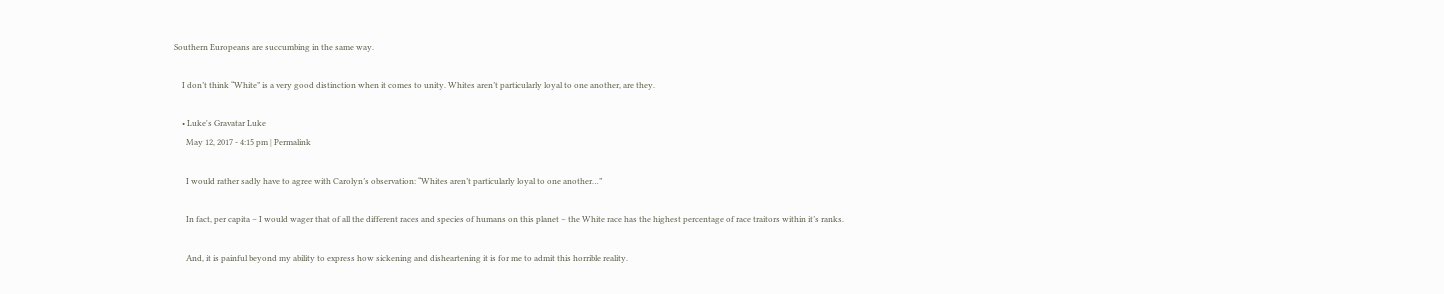Southern Europeans are succumbing in the same way.

    I don’t think “White” is a very good distinction when it comes to unity. Whites aren’t particularly loyal to one another, are they.

    • Luke's Gravatar Luke
      May 12, 2017 - 4:15 pm | Permalink

      I would rather sadly have to agree with Carolyn’s observation: “Whites aren’t particularly loyal to one another…”

      In fact, per capita – I would wager that of all the different races and species of humans on this planet – the White race has the highest percentage of race traitors within it’s ranks.

      And, it is painful beyond my ability to express how sickening and disheartening it is for me to admit this horrible reality.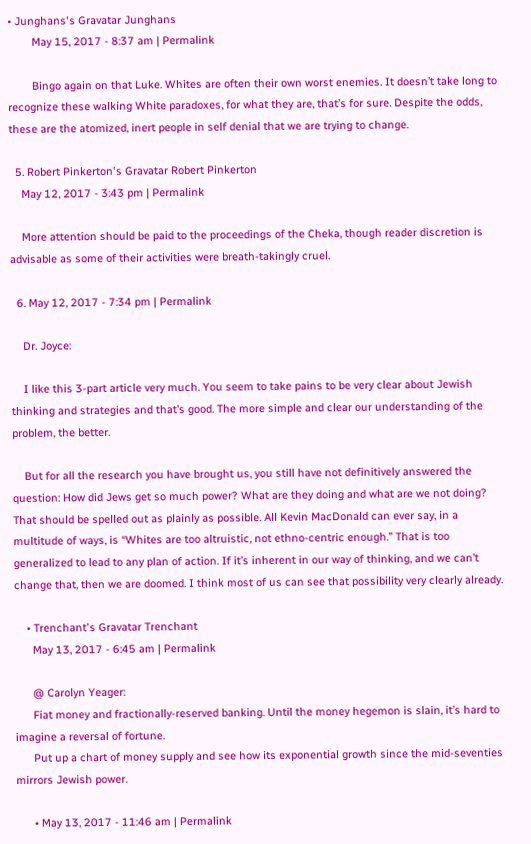• Junghans's Gravatar Junghans
        May 15, 2017 - 8:37 am | Permalink

        Bingo again on that Luke. Whites are often their own worst enemies. It doesn’t take long to recognize these walking White paradoxes, for what they are, that’s for sure. Despite the odds, these are the atomized, inert people in self denial that we are trying to change.

  5. Robert Pinkerton's Gravatar Robert Pinkerton
    May 12, 2017 - 3:43 pm | Permalink

    More attention should be paid to the proceedings of the Cheka, though reader discretion is advisable as some of their activities were breath-takingly cruel.

  6. May 12, 2017 - 7:34 pm | Permalink

    Dr. Joyce:

    I like this 3-part article very much. You seem to take pains to be very clear about Jewish thinking and strategies and that’s good. The more simple and clear our understanding of the problem, the better.

    But for all the research you have brought us, you still have not definitively answered the question: How did Jews get so much power? What are they doing and what are we not doing? That should be spelled out as plainly as possible. All Kevin MacDonald can ever say, in a multitude of ways, is “Whites are too altruistic, not ethno-centric enough.” That is too generalized to lead to any plan of action. If it’s inherent in our way of thinking, and we can’t change that, then we are doomed. I think most of us can see that possibility very clearly already.

    • Trenchant's Gravatar Trenchant
      May 13, 2017 - 6:45 am | Permalink

      @ Carolyn Yeager:
      Fiat money and fractionally-reserved banking. Until the money hegemon is slain, it’s hard to imagine a reversal of fortune.
      Put up a chart of money supply and see how its exponential growth since the mid-seventies mirrors Jewish power.

      • May 13, 2017 - 11:46 am | Permalink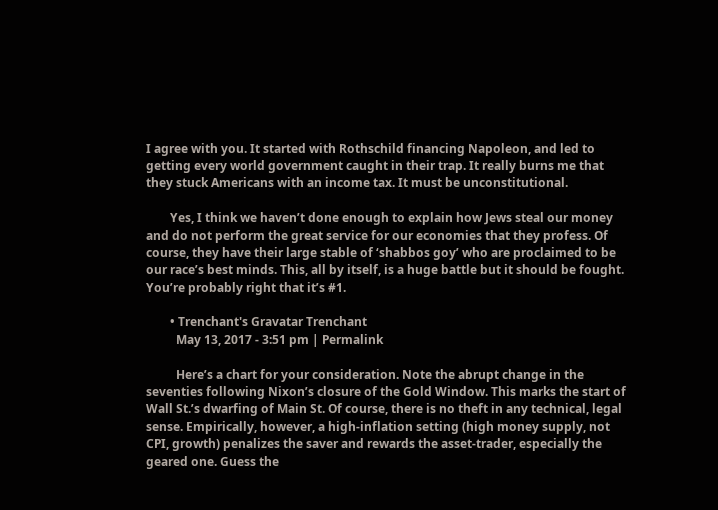I agree with you. It started with Rothschild financing Napoleon, and led to getting every world government caught in their trap. It really burns me that they stuck Americans with an income tax. It must be unconstitutional.

        Yes, I think we haven’t done enough to explain how Jews steal our money and do not perform the great service for our economies that they profess. Of course, they have their large stable of ‘shabbos goy’ who are proclaimed to be our race’s best minds. This, all by itself, is a huge battle but it should be fought. You’re probably right that it’s #1.

        • Trenchant's Gravatar Trenchant
          May 13, 2017 - 3:51 pm | Permalink

          Here’s a chart for your consideration. Note the abrupt change in the seventies following Nixon’s closure of the Gold Window. This marks the start of Wall St.’s dwarfing of Main St. Of course, there is no theft in any technical, legal sense. Empirically, however, a high-inflation setting (high money supply, not CPI, growth) penalizes the saver and rewards the asset-trader, especially the geared one. Guess the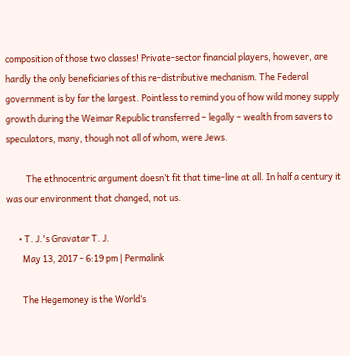composition of those two classes! Private-sector financial players, however, are hardly the only beneficiaries of this re-distributive mechanism. The Federal government is by far the largest. Pointless to remind you of how wild money supply growth during the Weimar Republic transferred – legally – wealth from savers to speculators, many, though not all of whom, were Jews.

          The ethnocentric argument doesn’t fit that time-line at all. In half a century it was our environment that changed, not us.

      • T. J.'s Gravatar T. J.
        May 13, 2017 - 6:19 pm | Permalink

        The Hegemoney is the World’s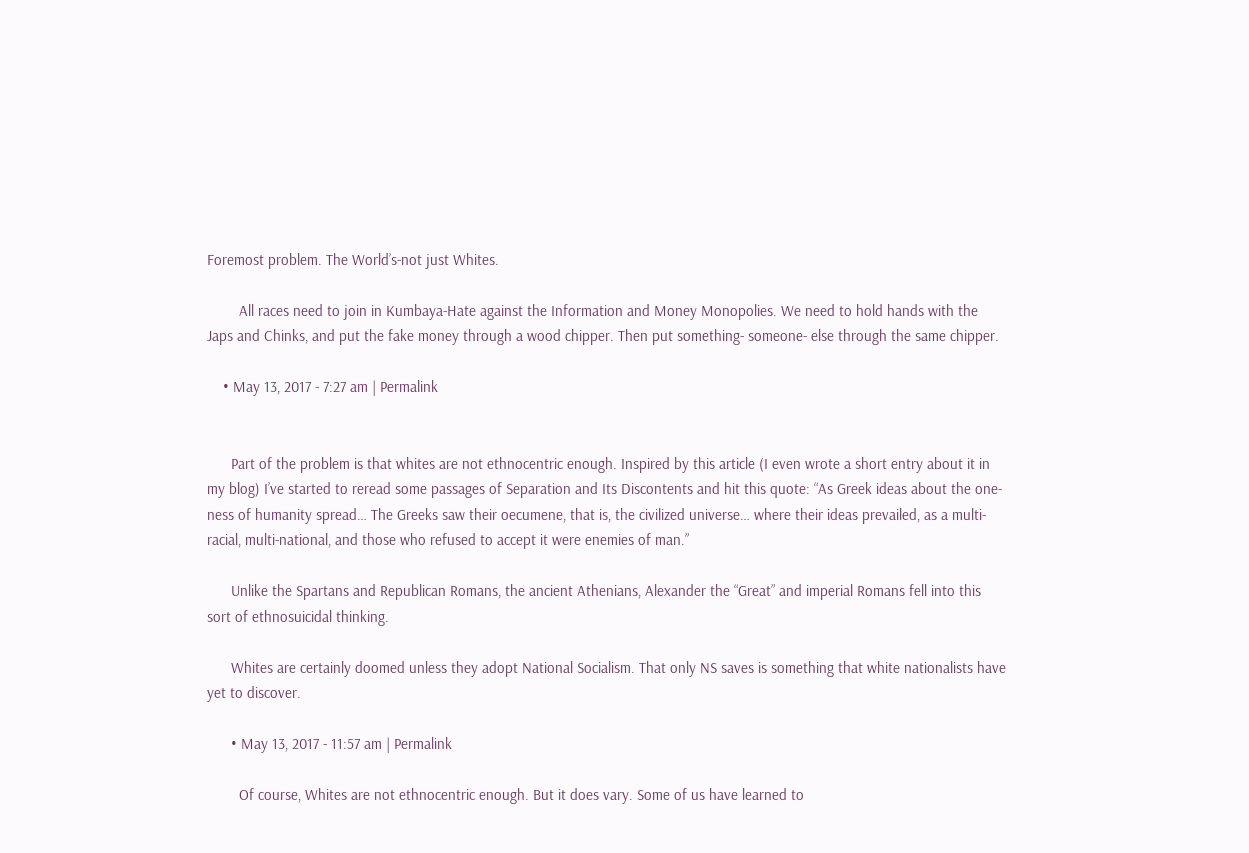Foremost problem. The World’s-not just Whites.

        All races need to join in Kumbaya-Hate against the Information and Money Monopolies. We need to hold hands with the Japs and Chinks, and put the fake money through a wood chipper. Then put something- someone- else through the same chipper.

    • May 13, 2017 - 7:27 am | Permalink


      Part of the problem is that whites are not ethnocentric enough. Inspired by this article (I even wrote a short entry about it in my blog) I’ve started to reread some passages of Separation and Its Discontents and hit this quote: “As Greek ideas about the one-ness of humanity spread… The Greeks saw their oecumene, that is, the civilized universe… where their ideas prevailed, as a multi-racial, multi-national, and those who refused to accept it were enemies of man.”

      Unlike the Spartans and Republican Romans, the ancient Athenians, Alexander the “Great” and imperial Romans fell into this sort of ethnosuicidal thinking.

      Whites are certainly doomed unless they adopt National Socialism. That only NS saves is something that white nationalists have yet to discover.

      • May 13, 2017 - 11:57 am | Permalink

        Of course, Whites are not ethnocentric enough. But it does vary. Some of us have learned to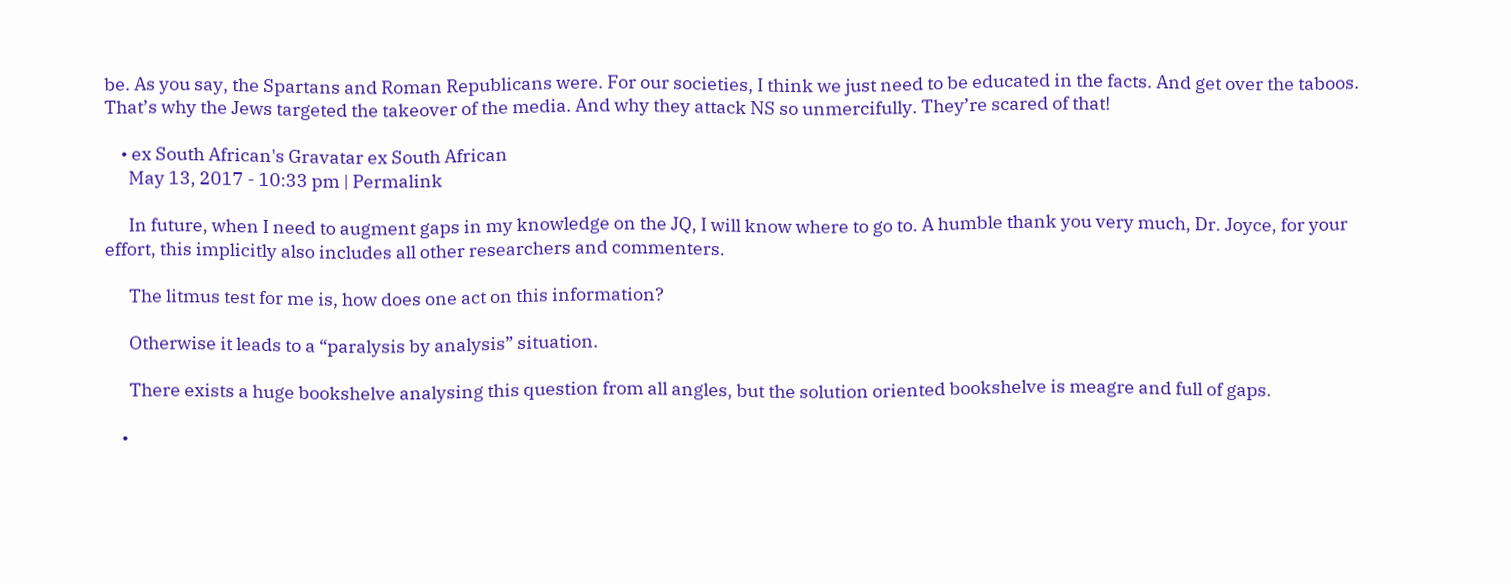be. As you say, the Spartans and Roman Republicans were. For our societies, I think we just need to be educated in the facts. And get over the taboos. That’s why the Jews targeted the takeover of the media. And why they attack NS so unmercifully. They’re scared of that!

    • ex South African's Gravatar ex South African
      May 13, 2017 - 10:33 pm | Permalink

      In future, when I need to augment gaps in my knowledge on the JQ, I will know where to go to. A humble thank you very much, Dr. Joyce, for your effort, this implicitly also includes all other researchers and commenters.

      The litmus test for me is, how does one act on this information?

      Otherwise it leads to a “paralysis by analysis” situation.

      There exists a huge bookshelve analysing this question from all angles, but the solution oriented bookshelve is meagre and full of gaps.

    •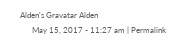Alden's Gravatar Alden
      May 15, 2017 - 11:27 am | Permalink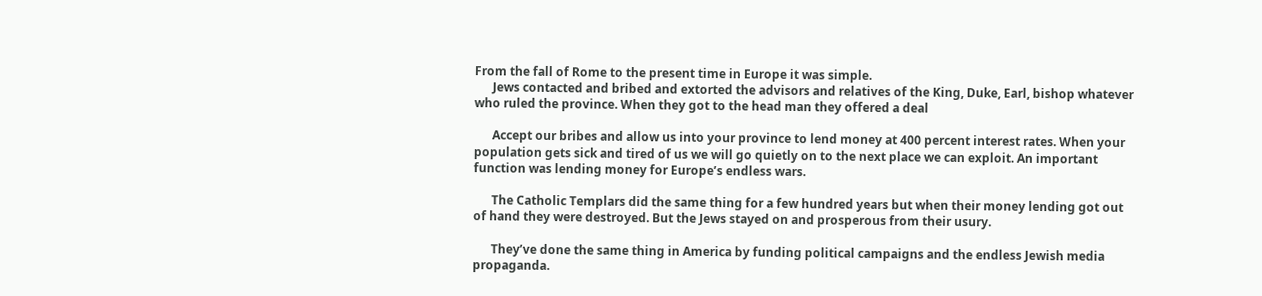From the fall of Rome to the present time in Europe it was simple.
      Jews contacted and bribed and extorted the advisors and relatives of the King, Duke, Earl, bishop whatever who ruled the province. When they got to the head man they offered a deal

      Accept our bribes and allow us into your province to lend money at 400 percent interest rates. When your population gets sick and tired of us we will go quietly on to the next place we can exploit. An important function was lending money for Europe’s endless wars.

      The Catholic Templars did the same thing for a few hundred years but when their money lending got out of hand they were destroyed. But the Jews stayed on and prosperous from their usury.

      They’ve done the same thing in America by funding political campaigns and the endless Jewish media propaganda.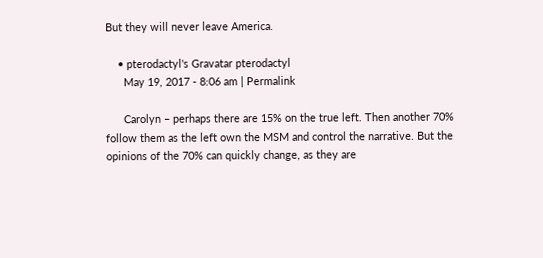But they will never leave America.

    • pterodactyl's Gravatar pterodactyl
      May 19, 2017 - 8:06 am | Permalink

      Carolyn – perhaps there are 15% on the true left. Then another 70% follow them as the left own the MSM and control the narrative. But the opinions of the 70% can quickly change, as they are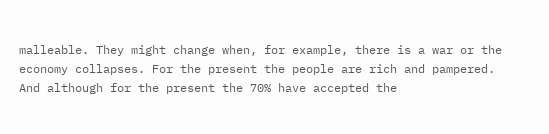malleable. They might change when, for example, there is a war or the economy collapses. For the present the people are rich and pampered. And although for the present the 70% have accepted the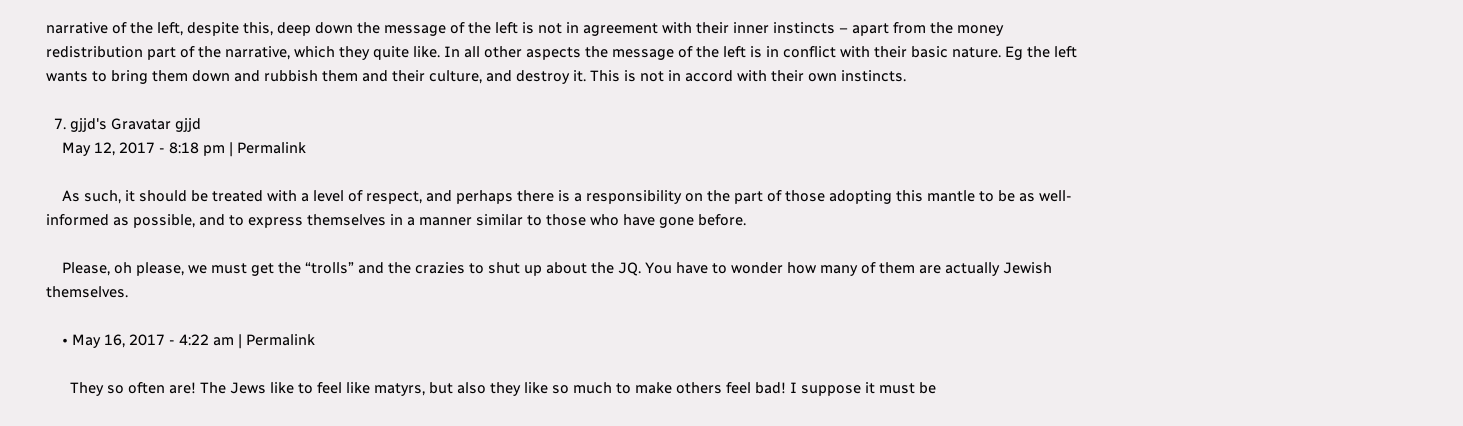narrative of the left, despite this, deep down the message of the left is not in agreement with their inner instincts – apart from the money redistribution part of the narrative, which they quite like. In all other aspects the message of the left is in conflict with their basic nature. Eg the left wants to bring them down and rubbish them and their culture, and destroy it. This is not in accord with their own instincts.

  7. gjjd's Gravatar gjjd
    May 12, 2017 - 8:18 pm | Permalink

    As such, it should be treated with a level of respect, and perhaps there is a responsibility on the part of those adopting this mantle to be as well-informed as possible, and to express themselves in a manner similar to those who have gone before.

    Please, oh please, we must get the “trolls” and the crazies to shut up about the JQ. You have to wonder how many of them are actually Jewish themselves.

    • May 16, 2017 - 4:22 am | Permalink

      They so often are! The Jews like to feel like matyrs, but also they like so much to make others feel bad! I suppose it must be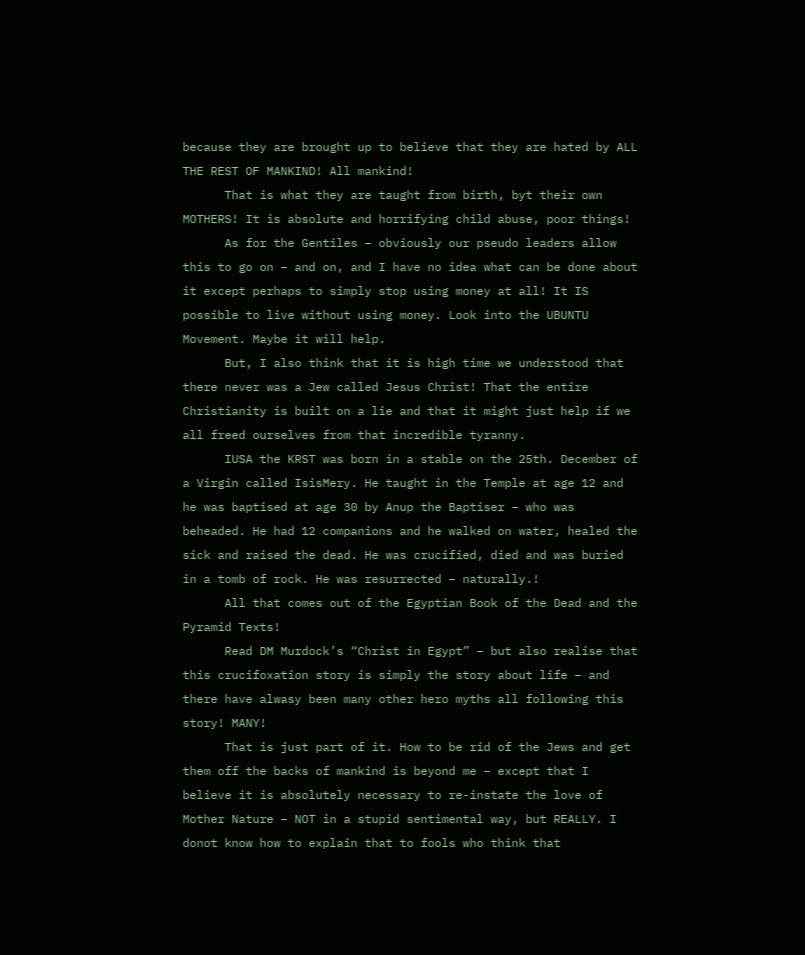because they are brought up to believe that they are hated by ALL THE REST OF MANKIND! All mankind!
      That is what they are taught from birth, byt their own MOTHERS! It is absolute and horrifying child abuse, poor things!
      As for the Gentiles – obviously our pseudo leaders allow this to go on – and on, and I have no idea what can be done about it except perhaps to simply stop using money at all! It IS possible to live without using money. Look into the UBUNTU Movement. Maybe it will help.
      But, I also think that it is high time we understood that there never was a Jew called Jesus Christ! That the entire Christianity is built on a lie and that it might just help if we all freed ourselves from that incredible tyranny.
      IUSA the KRST was born in a stable on the 25th. December of a Virgin called IsisMery. He taught in the Temple at age 12 and he was baptised at age 30 by Anup the Baptiser – who was beheaded. He had 12 companions and he walked on water, healed the sick and raised the dead. He was crucified, died and was buried in a tomb of rock. He was resurrected – naturally.!
      All that comes out of the Egyptian Book of the Dead and the Pyramid Texts!
      Read DM Murdock’s “Christ in Egypt” – but also realise that this crucifoxation story is simply the story about life – and there have alwasy been many other hero myths all following this story! MANY!
      That is just part of it. How to be rid of the Jews and get them off the backs of mankind is beyond me – except that I believe it is absolutely necessary to re-instate the love of Mother Nature – NOT in a stupid sentimental way, but REALLY. I donot know how to explain that to fools who think that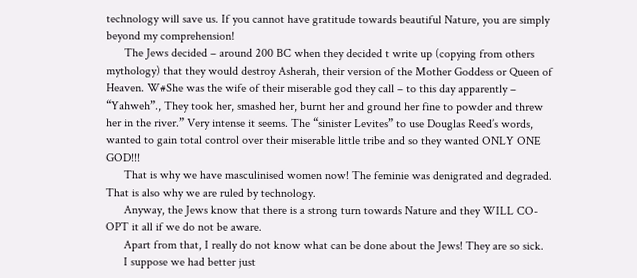technology will save us. If you cannot have gratitude towards beautiful Nature, you are simply beyond my comprehension!
      The Jews decided – around 200 BC when they decided t write up (copying from others mythology) that they would destroy Asherah, their version of the Mother Goddess or Queen of Heaven. W#She was the wife of their miserable god they call – to this day apparently – “Yahweh”., They took her, smashed her, burnt her and ground her fine to powder and threw her in the river.” Very intense it seems. The “sinister Levites” to use Douglas Reed’s words, wanted to gain total control over their miserable little tribe and so they wanted ONLY ONE GOD!!!
      That is why we have masculinised women now! The feminie was denigrated and degraded. That is also why we are ruled by technology.
      Anyway, the Jews know that there is a strong turn towards Nature and they WILL CO-OPT it all if we do not be aware.
      Apart from that, I really do not know what can be done about the Jews! They are so sick.
      I suppose we had better just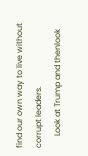find our own way to live without corrupt leaders.
      Look at Trump and thenlook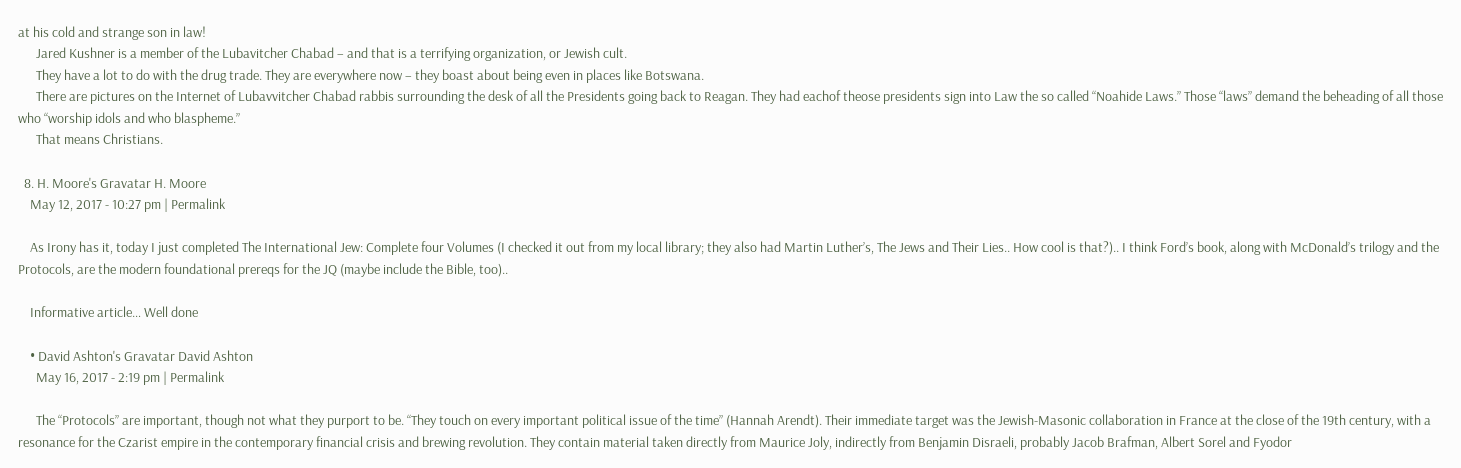at his cold and strange son in law!
      Jared Kushner is a member of the Lubavitcher Chabad – and that is a terrifying organization, or Jewish cult.
      They have a lot to do with the drug trade. They are everywhere now – they boast about being even in places like Botswana.
      There are pictures on the Internet of Lubavvitcher Chabad rabbis surrounding the desk of all the Presidents going back to Reagan. They had eachof theose presidents sign into Law the so called “Noahide Laws.” Those “laws” demand the beheading of all those who “worship idols and who blaspheme.”
      That means Christians.

  8. H. Moore's Gravatar H. Moore
    May 12, 2017 - 10:27 pm | Permalink

    As Irony has it, today I just completed The International Jew: Complete four Volumes (I checked it out from my local library; they also had Martin Luther’s, The Jews and Their Lies.. How cool is that?).. I think Ford’s book, along with McDonald’s trilogy and the Protocols, are the modern foundational prereqs for the JQ (maybe include the Bible, too)..

    Informative article… Well done

    • David Ashton's Gravatar David Ashton
      May 16, 2017 - 2:19 pm | Permalink

      The “Protocols” are important, though not what they purport to be. “They touch on every important political issue of the time” (Hannah Arendt). Their immediate target was the Jewish-Masonic collaboration in France at the close of the 19th century, with a resonance for the Czarist empire in the contemporary financial crisis and brewing revolution. They contain material taken directly from Maurice Joly, indirectly from Benjamin Disraeli, probably Jacob Brafman, Albert Sorel and Fyodor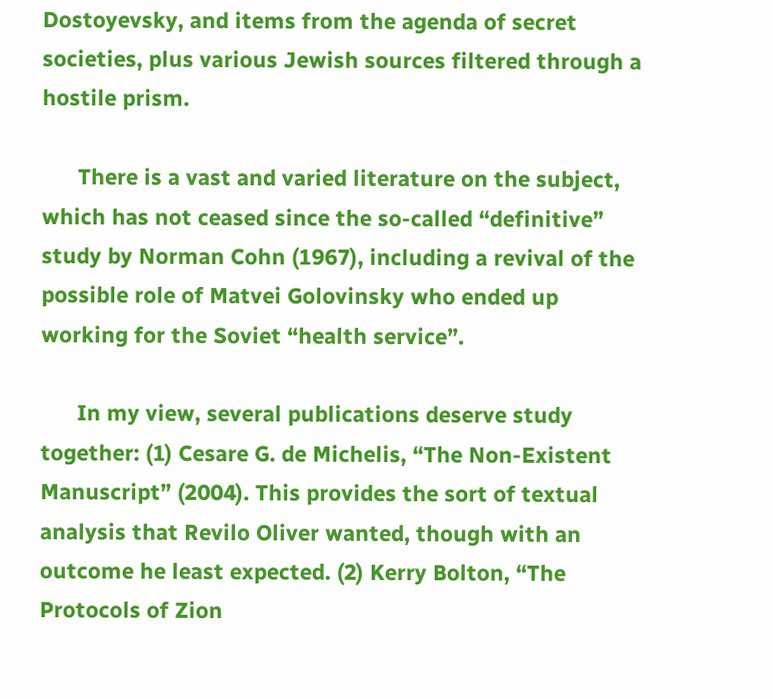Dostoyevsky, and items from the agenda of secret societies, plus various Jewish sources filtered through a hostile prism.

      There is a vast and varied literature on the subject, which has not ceased since the so-called “definitive” study by Norman Cohn (1967), including a revival of the possible role of Matvei Golovinsky who ended up working for the Soviet “health service”.

      In my view, several publications deserve study together: (1) Cesare G. de Michelis, “The Non-Existent Manuscript” (2004). This provides the sort of textual analysis that Revilo Oliver wanted, though with an outcome he least expected. (2) Kerry Bolton, “The Protocols of Zion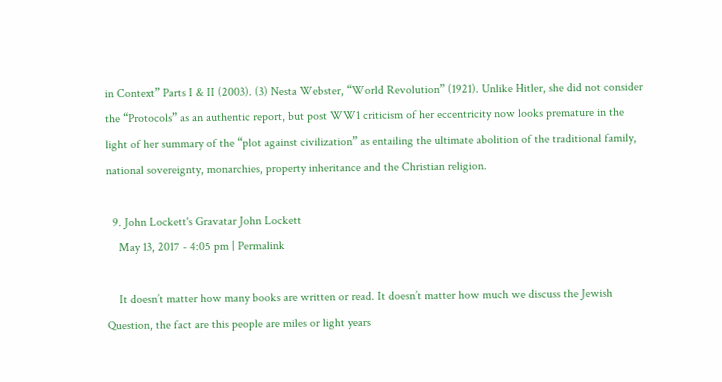in Context” Parts I & II (2003). (3) Nesta Webster, “World Revolution” (1921). Unlike Hitler, she did not consider the “Protocols” as an authentic report, but post WW1 criticism of her eccentricity now looks premature in the light of her summary of the “plot against civilization” as entailing the ultimate abolition of the traditional family, national sovereignty, monarchies, property inheritance and the Christian religion.

  9. John Lockett's Gravatar John Lockett
    May 13, 2017 - 4:05 pm | Permalink

    It doesn’t matter how many books are written or read. It doesn’t matter how much we discuss the Jewish Question, the fact are this people are miles or light years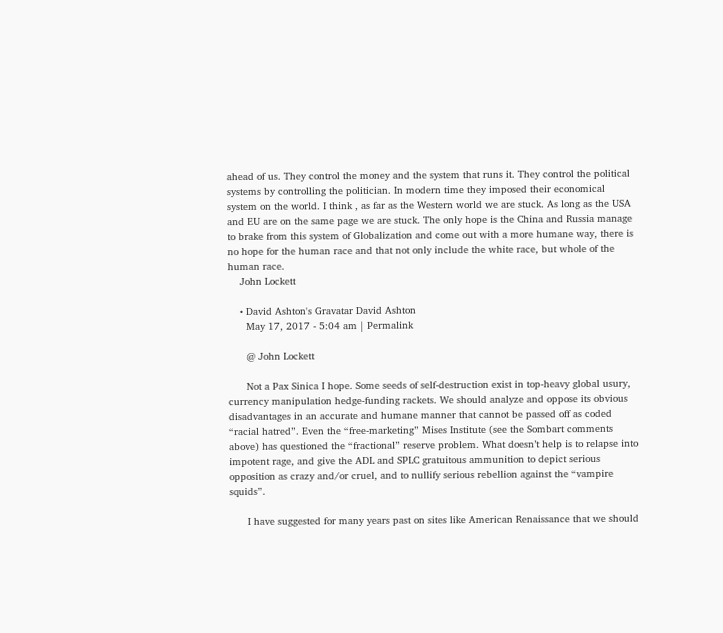ahead of us. They control the money and the system that runs it. They control the political systems by controlling the politician. In modern time they imposed their economical system on the world. I think , as far as the Western world we are stuck. As long as the USA and EU are on the same page we are stuck. The only hope is the China and Russia manage to brake from this system of Globalization and come out with a more humane way, there is no hope for the human race and that not only include the white race, but whole of the human race.
    John Lockett

    • David Ashton's Gravatar David Ashton
      May 17, 2017 - 5:04 am | Permalink

      @ John Lockett

      Not a Pax Sinica I hope. Some seeds of self-destruction exist in top-heavy global usury, currency manipulation hedge-funding rackets. We should analyze and oppose its obvious disadvantages in an accurate and humane manner that cannot be passed off as coded “racial hatred”. Even the “free-marketing” Mises Institute (see the Sombart comments above) has questioned the “fractional” reserve problem. What doesn’t help is to relapse into impotent rage, and give the ADL and SPLC gratuitous ammunition to depict serious opposition as crazy and/or cruel, and to nullify serious rebellion against the “vampire squids”.

      I have suggested for many years past on sites like American Renaissance that we should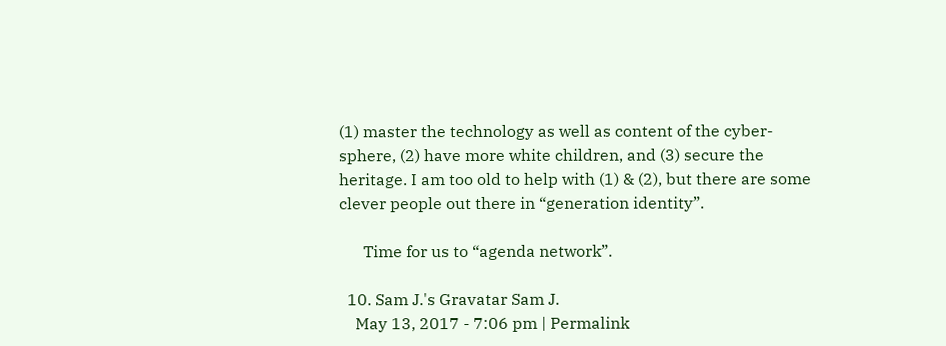(1) master the technology as well as content of the cyber-sphere, (2) have more white children, and (3) secure the heritage. I am too old to help with (1) & (2), but there are some clever people out there in “generation identity”.

      Time for us to “agenda network”.

  10. Sam J.'s Gravatar Sam J.
    May 13, 2017 - 7:06 pm | Permalink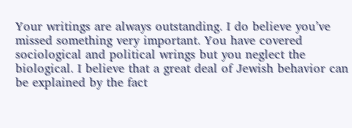Your writings are always outstanding. I do believe you’ve missed something very important. You have covered sociological and political wrings but you neglect the biological. I believe that a great deal of Jewish behavior can be explained by the fact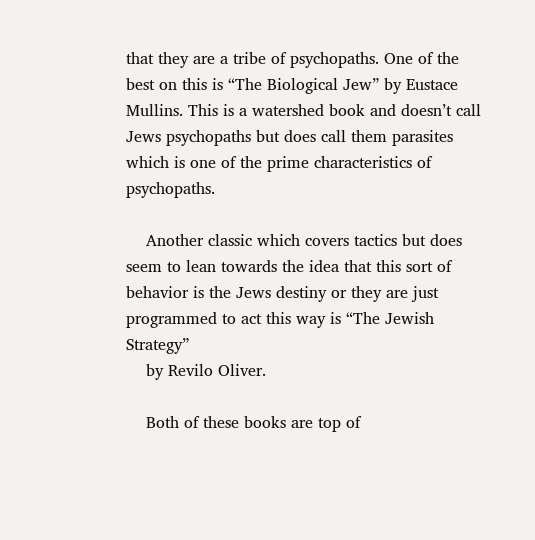that they are a tribe of psychopaths. One of the best on this is “The Biological Jew” by Eustace Mullins. This is a watershed book and doesn’t call Jews psychopaths but does call them parasites which is one of the prime characteristics of psychopaths.

    Another classic which covers tactics but does seem to lean towards the idea that this sort of behavior is the Jews destiny or they are just programmed to act this way is “The Jewish Strategy”
    by Revilo Oliver.

    Both of these books are top of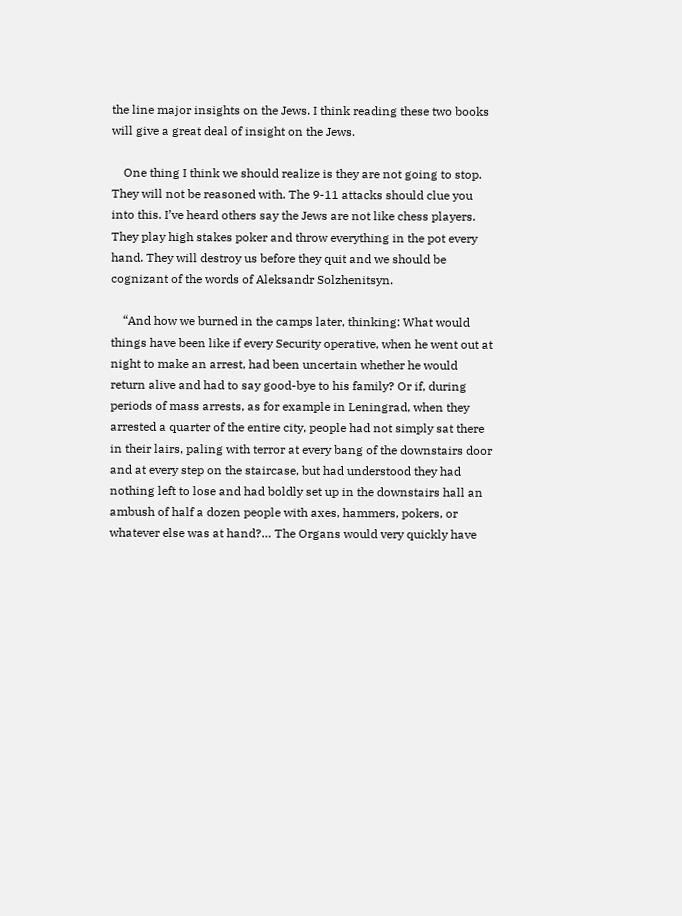the line major insights on the Jews. I think reading these two books will give a great deal of insight on the Jews.

    One thing I think we should realize is they are not going to stop. They will not be reasoned with. The 9-11 attacks should clue you into this. I’ve heard others say the Jews are not like chess players. They play high stakes poker and throw everything in the pot every hand. They will destroy us before they quit and we should be cognizant of the words of Aleksandr Solzhenitsyn.

    “And how we burned in the camps later, thinking: What would things have been like if every Security operative, when he went out at night to make an arrest, had been uncertain whether he would return alive and had to say good-bye to his family? Or if, during periods of mass arrests, as for example in Leningrad, when they arrested a quarter of the entire city, people had not simply sat there in their lairs, paling with terror at every bang of the downstairs door and at every step on the staircase, but had understood they had nothing left to lose and had boldly set up in the downstairs hall an ambush of half a dozen people with axes, hammers, pokers, or whatever else was at hand?… The Organs would very quickly have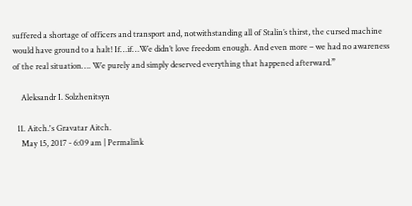suffered a shortage of officers and transport and, notwithstanding all of Stalin’s thirst, the cursed machine would have ground to a halt! If…if…We didn’t love freedom enough. And even more – we had no awareness of the real situation…. We purely and simply deserved everything that happened afterward.”

    Aleksandr I. Solzhenitsyn

  11. Aitch.'s Gravatar Aitch.
    May 15, 2017 - 6:09 am | Permalink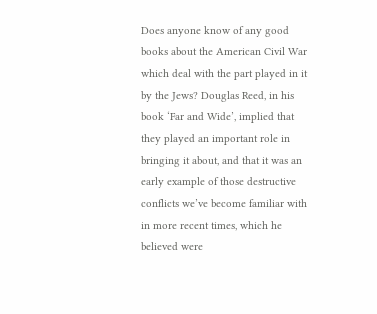Does anyone know of any good books about the American Civil War which deal with the part played in it by the Jews? Douglas Reed, in his book ‘Far and Wide’, implied that they played an important role in bringing it about, and that it was an early example of those destructive conflicts we’ve become familiar with in more recent times, which he believed were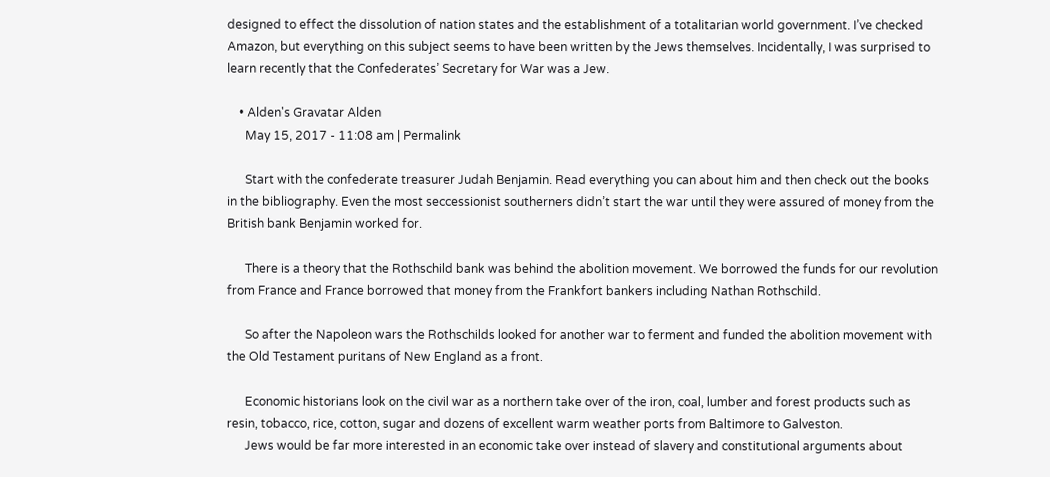designed to effect the dissolution of nation states and the establishment of a totalitarian world government. I’ve checked Amazon, but everything on this subject seems to have been written by the Jews themselves. Incidentally, I was surprised to learn recently that the Confederates’ Secretary for War was a Jew.

    • Alden's Gravatar Alden
      May 15, 2017 - 11:08 am | Permalink

      Start with the confederate treasurer Judah Benjamin. Read everything you can about him and then check out the books in the bibliography. Even the most seccessionist southerners didn’t start the war until they were assured of money from the British bank Benjamin worked for.

      There is a theory that the Rothschild bank was behind the abolition movement. We borrowed the funds for our revolution from France and France borrowed that money from the Frankfort bankers including Nathan Rothschild.

      So after the Napoleon wars the Rothschilds looked for another war to ferment and funded the abolition movement with the Old Testament puritans of New England as a front.

      Economic historians look on the civil war as a northern take over of the iron, coal, lumber and forest products such as resin, tobacco, rice, cotton, sugar and dozens of excellent warm weather ports from Baltimore to Galveston.
      Jews would be far more interested in an economic take over instead of slavery and constitutional arguments about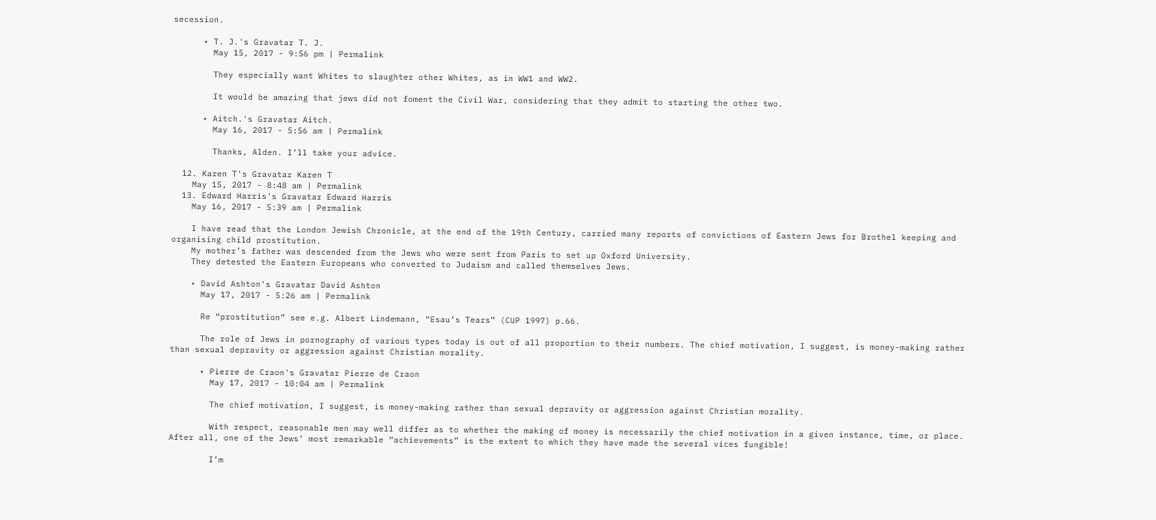secession.

      • T. J.'s Gravatar T. J.
        May 15, 2017 - 9:56 pm | Permalink

        They especially want Whites to slaughter other Whites, as in WW1 and WW2.

        It would be amazing that jews did not foment the Civil War, considering that they admit to starting the other two.

      • Aitch.'s Gravatar Aitch.
        May 16, 2017 - 5:56 am | Permalink

        Thanks, Alden. I’ll take your advice.

  12. Karen T's Gravatar Karen T
    May 15, 2017 - 8:48 am | Permalink
  13. Edward Harris's Gravatar Edward Harris
    May 16, 2017 - 5:39 am | Permalink

    I have read that the London Jewish Chronicle, at the end of the 19th Century, carried many reports of convictions of Eastern Jews for Brothel keeping and organising child prostitution.
    My mother’s father was descended from the Jews who were sent from Paris to set up Oxford University.
    They detested the Eastern Europeans who converted to Judaism and called themselves Jews.

    • David Ashton's Gravatar David Ashton
      May 17, 2017 - 5:26 am | Permalink

      Re “prostitution” see e.g. Albert Lindemann, “Esau’s Tears” (CUP 1997) p.66.

      The role of Jews in pornography of various types today is out of all proportion to their numbers. The chief motivation, I suggest, is money-making rather than sexual depravity or aggression against Christian morality.

      • Pierre de Craon's Gravatar Pierre de Craon
        May 17, 2017 - 10:04 am | Permalink

        The chief motivation, I suggest, is money-making rather than sexual depravity or aggression against Christian morality.

        With respect, reasonable men may well differ as to whether the making of money is necessarily the chief motivation in a given instance, time, or place. After all, one of the Jews’ most remarkable “achievements” is the extent to which they have made the several vices fungible!

        I’m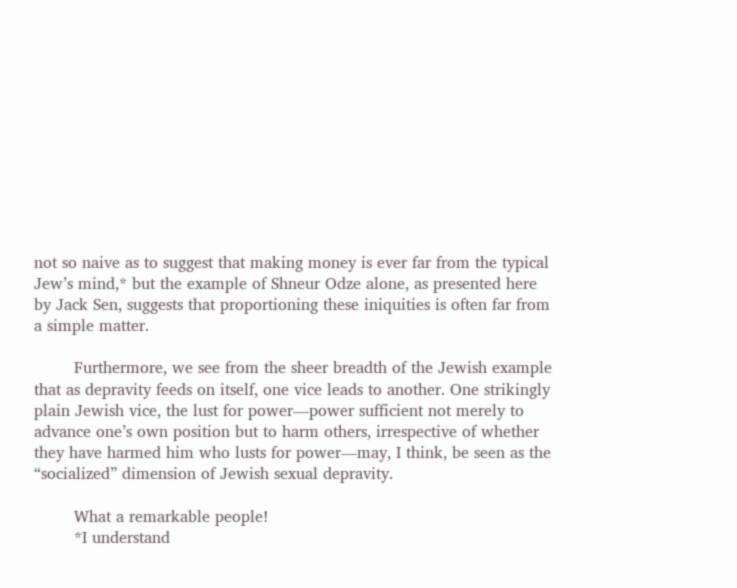not so naive as to suggest that making money is ever far from the typical Jew’s mind,* but the example of Shneur Odze alone, as presented here by Jack Sen, suggests that proportioning these iniquities is often far from a simple matter.

        Furthermore, we see from the sheer breadth of the Jewish example that as depravity feeds on itself, one vice leads to another. One strikingly plain Jewish vice, the lust for power—power sufficient not merely to advance one’s own position but to harm others, irrespective of whether they have harmed him who lusts for power—may, I think, be seen as the “socialized” dimension of Jewish sexual depravity.

        What a remarkable people!
        *I understand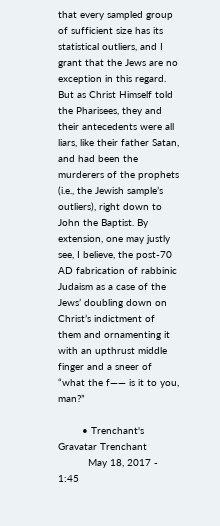that every sampled group of sufficient size has its statistical outliers, and I grant that the Jews are no exception in this regard. But as Christ Himself told the Pharisees, they and their antecedents were all liars, like their father Satan, and had been the murderers of the prophets (i.e., the Jewish sample’s outliers), right down to John the Baptist. By extension, one may justly see, I believe, the post-70 AD fabrication of rabbinic Judaism as a case of the Jews’ doubling down on Christ’s indictment of them and ornamenting it with an upthrust middle finger and a sneer of “what the f—— is it to you, man?”

        • Trenchant's Gravatar Trenchant
          May 18, 2017 - 1:45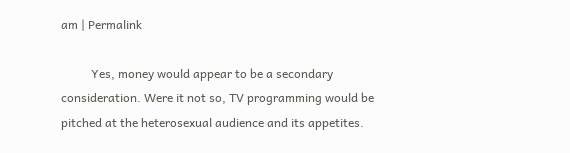am | Permalink

          Yes, money would appear to be a secondary consideration. Were it not so, TV programming would be pitched at the heterosexual audience and its appetites.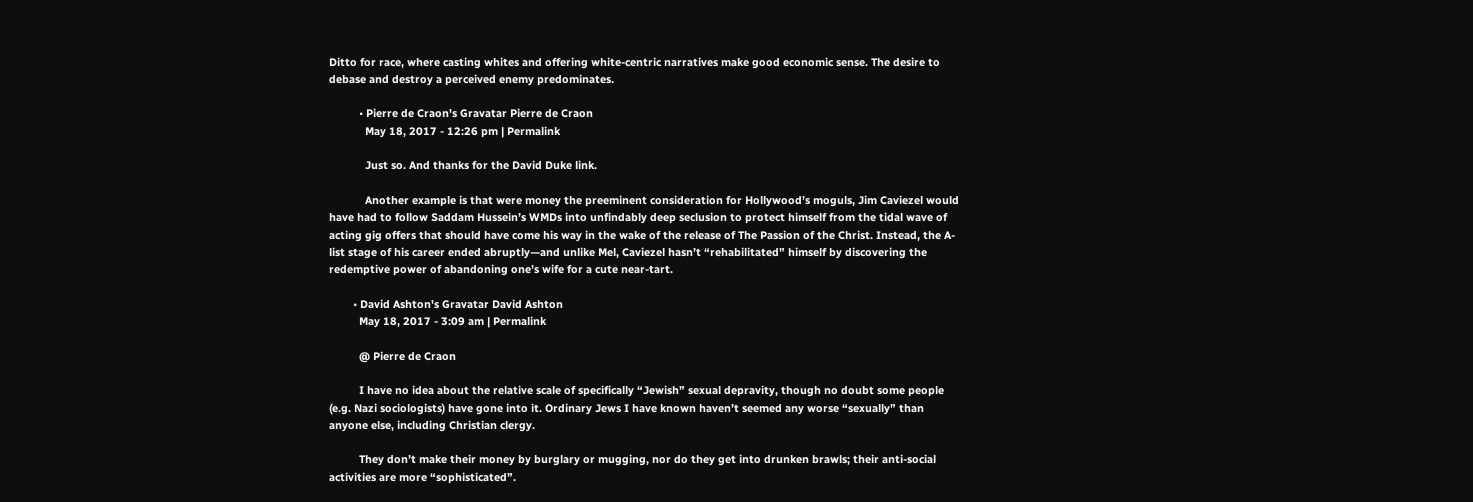Ditto for race, where casting whites and offering white-centric narratives make good economic sense. The desire to debase and destroy a perceived enemy predominates.

          • Pierre de Craon's Gravatar Pierre de Craon
            May 18, 2017 - 12:26 pm | Permalink

            Just so. And thanks for the David Duke link.

            Another example is that were money the preeminent consideration for Hollywood’s moguls, Jim Caviezel would have had to follow Saddam Hussein’s WMDs into unfindably deep seclusion to protect himself from the tidal wave of acting gig offers that should have come his way in the wake of the release of The Passion of the Christ. Instead, the A-list stage of his career ended abruptly—and unlike Mel, Caviezel hasn’t “rehabilitated” himself by discovering the redemptive power of abandoning one’s wife for a cute near-tart.

        • David Ashton's Gravatar David Ashton
          May 18, 2017 - 3:09 am | Permalink

          @ Pierre de Craon

          I have no idea about the relative scale of specifically “Jewish” sexual depravity, though no doubt some people (e.g. Nazi sociologists) have gone into it. Ordinary Jews I have known haven’t seemed any worse “sexually” than anyone else, including Christian clergy.

          They don’t make their money by burglary or mugging, nor do they get into drunken brawls; their anti-social activities are more “sophisticated”.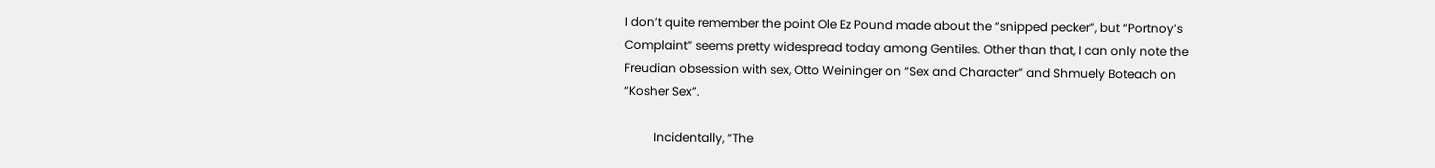I don’t quite remember the point Ole Ez Pound made about the “snipped pecker”, but “Portnoy’s Complaint” seems pretty widespread today among Gentiles. Other than that, I can only note the Freudian obsession with sex, Otto Weininger on “Sex and Character” and Shmuely Boteach on “Kosher Sex”.

          Incidentally, “The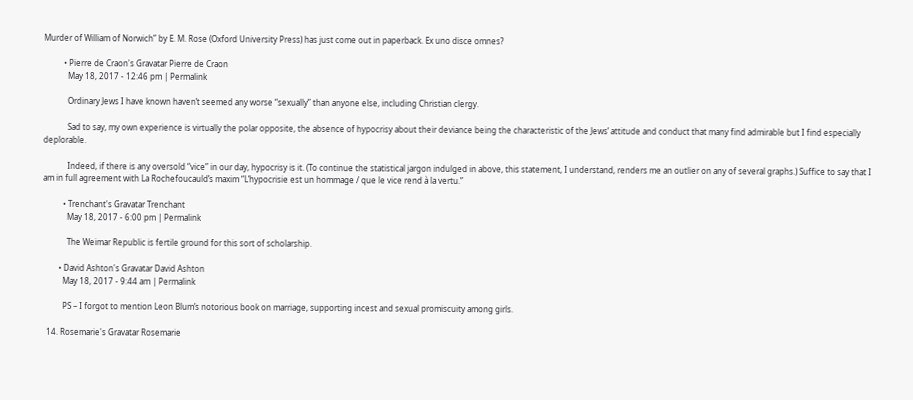Murder of William of Norwich” by E. M. Rose (Oxford University Press) has just come out in paperback. Ex uno disce omnes?

          • Pierre de Craon's Gravatar Pierre de Craon
            May 18, 2017 - 12:46 pm | Permalink

            Ordinary Jews I have known haven’t seemed any worse “sexually” than anyone else, including Christian clergy.

            Sad to say, my own experience is virtually the polar opposite, the absence of hypocrisy about their deviance being the characteristic of the Jews’ attitude and conduct that many find admirable but I find especially deplorable.

            Indeed, if there is any oversold “vice” in our day, hypocrisy is it. (To continue the statistical jargon indulged in above, this statement, I understand, renders me an outlier on any of several graphs.) Suffice to say that I am in full agreement with La Rochefoucauld’s maxim “L’hypocrisie est un hommage / que le vice rend à la vertu.”

          • Trenchant's Gravatar Trenchant
            May 18, 2017 - 6:00 pm | Permalink

            The Weimar Republic is fertile ground for this sort of scholarship.

        • David Ashton's Gravatar David Ashton
          May 18, 2017 - 9:44 am | Permalink

          PS – I forgot to mention Leon Blum’s notorious book on marriage, supporting incest and sexual promiscuity among girls.

  14. Rosemarie's Gravatar Rosemarie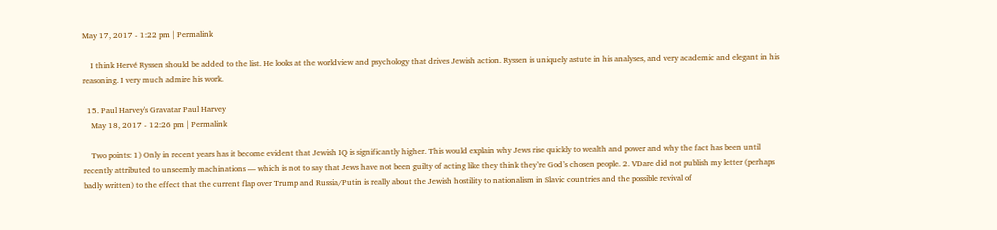May 17, 2017 - 1:22 pm | Permalink

    I think Hervé Ryssen should be added to the list. He looks at the worldview and psychology that drives Jewish action. Ryssen is uniquely astute in his analyses, and very academic and elegant in his reasoning. I very much admire his work.

  15. Paul Harvey's Gravatar Paul Harvey
    May 18, 2017 - 12:26 pm | Permalink

    Two points: 1) Only in recent years has it become evident that Jewish IQ is significantly higher. This would explain why Jews rise quickly to wealth and power and why the fact has been until recently attributed to unseemly machinations — which is not to say that Jews have not been guilty of acting like they think they’re God’s chosen people. 2. VDare did not publish my letter (perhaps badly written) to the effect that the current flap over Trump and Russia/Putin is really about the Jewish hostility to nationalism in Slavic countries and the possible revival of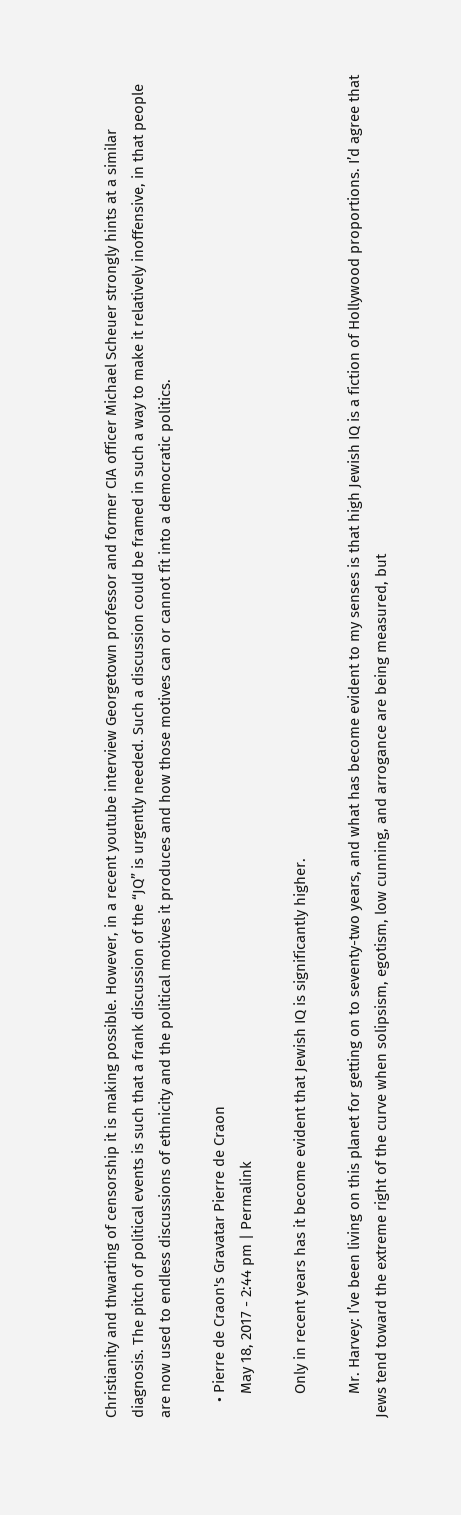Christianity and thwarting of censorship it is making possible. However, in a recent youtube interview Georgetown professor and former CIA officer Michael Scheuer strongly hints at a similar diagnosis. The pitch of political events is such that a frank discussion of the “JQ” is urgently needed. Such a discussion could be framed in such a way to make it relatively inoffensive, in that people are now used to endless discussions of ethnicity and the political motives it produces and how those motives can or cannot fit into a democratic politics.

    • Pierre de Craon's Gravatar Pierre de Craon
      May 18, 2017 - 2:44 pm | Permalink

      Only in recent years has it become evident that Jewish IQ is significantly higher.

      Mr. Harvey: I’ve been living on this planet for getting on to seventy-two years, and what has become evident to my senses is that high Jewish IQ is a fiction of Hollywood proportions. I’d agree that Jews tend toward the extreme right of the curve when solipsism, egotism, low cunning, and arrogance are being measured, but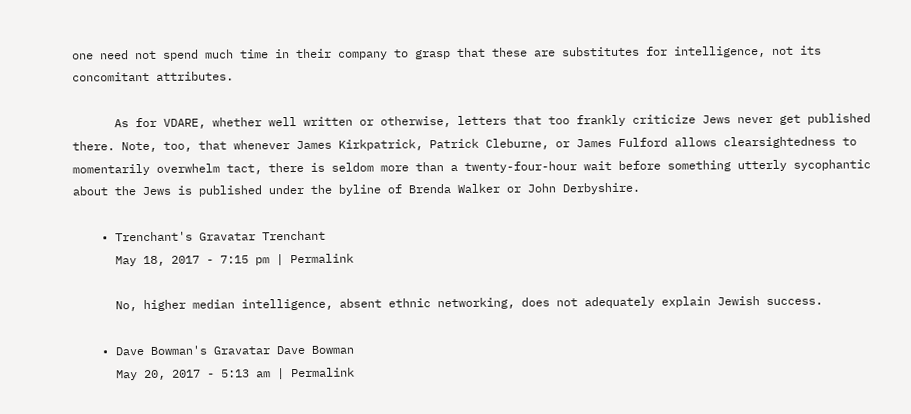one need not spend much time in their company to grasp that these are substitutes for intelligence, not its concomitant attributes.

      As for VDARE, whether well written or otherwise, letters that too frankly criticize Jews never get published there. Note, too, that whenever James Kirkpatrick, Patrick Cleburne, or James Fulford allows clearsightedness to momentarily overwhelm tact, there is seldom more than a twenty-four-hour wait before something utterly sycophantic about the Jews is published under the byline of Brenda Walker or John Derbyshire.

    • Trenchant's Gravatar Trenchant
      May 18, 2017 - 7:15 pm | Permalink

      No, higher median intelligence, absent ethnic networking, does not adequately explain Jewish success.

    • Dave Bowman's Gravatar Dave Bowman
      May 20, 2017 - 5:13 am | Permalink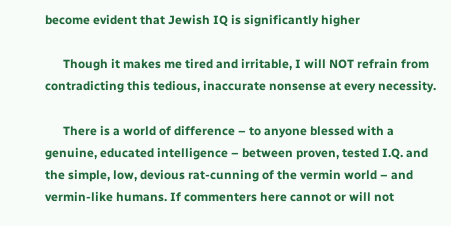become evident that Jewish IQ is significantly higher

      Though it makes me tired and irritable, I will NOT refrain from contradicting this tedious, inaccurate nonsense at every necessity.

      There is a world of difference – to anyone blessed with a genuine, educated intelligence – between proven, tested I.Q. and the simple, low, devious rat-cunning of the vermin world – and vermin-like humans. If commenters here cannot or will not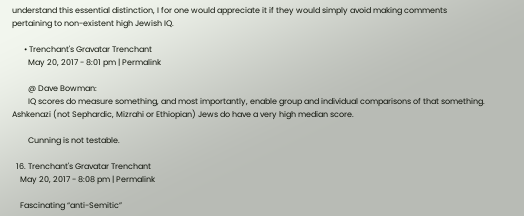understand this essential distinction, I for one would appreciate it if they would simply avoid making comments pertaining to non-existent high Jewish IQ.

      • Trenchant's Gravatar Trenchant
        May 20, 2017 - 8:01 pm | Permalink

        @ Dave Bowman:
        IQ scores do measure something, and most importantly, enable group and individual comparisons of that something. Ashkenazi (not Sephardic, Mizrahi or Ethiopian) Jews do have a very high median score.

        Cunning is not testable.

  16. Trenchant's Gravatar Trenchant
    May 20, 2017 - 8:08 pm | Permalink

    Fascinating “anti-Semitic”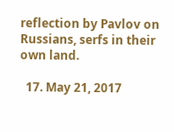reflection by Pavlov on Russians, serfs in their own land.

  17. May 21, 2017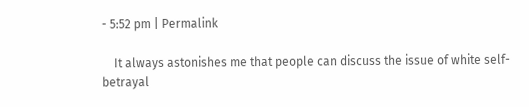- 5:52 pm | Permalink

    It always astonishes me that people can discuss the issue of white self-betrayal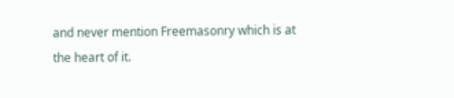and never mention Freemasonry which is at the heart of it.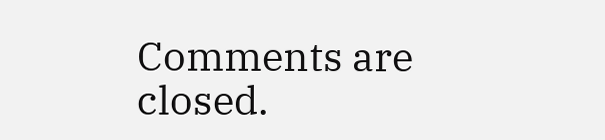Comments are closed.